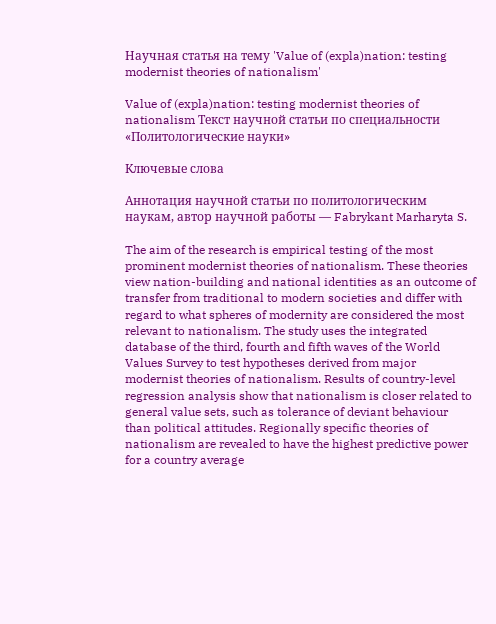Научная статья на тему 'Value of (expla)nation: testing modernist theories of nationalism'

Value of (expla)nation: testing modernist theories of nationalism Текст научной статьи по специальности «Политологические науки»

Ключевые слова

Аннотация научной статьи по политологическим наукам, автор научной работы — Fabrykant Marharyta S.

The aim of the research is empirical testing of the most prominent modernist theories of nationalism. These theories view nation-building and national identities as an outcome of transfer from traditional to modern societies and differ with regard to what spheres of modernity are considered the most relevant to nationalism. The study uses the integrated database of the third, fourth and fifth waves of the World Values Survey to test hypotheses derived from major modernist theories of nationalism. Results of country-level regression analysis show that nationalism is closer related to general value sets, such as tolerance of deviant behaviour than political attitudes. Regionally specific theories of nationalism are revealed to have the highest predictive power for a country average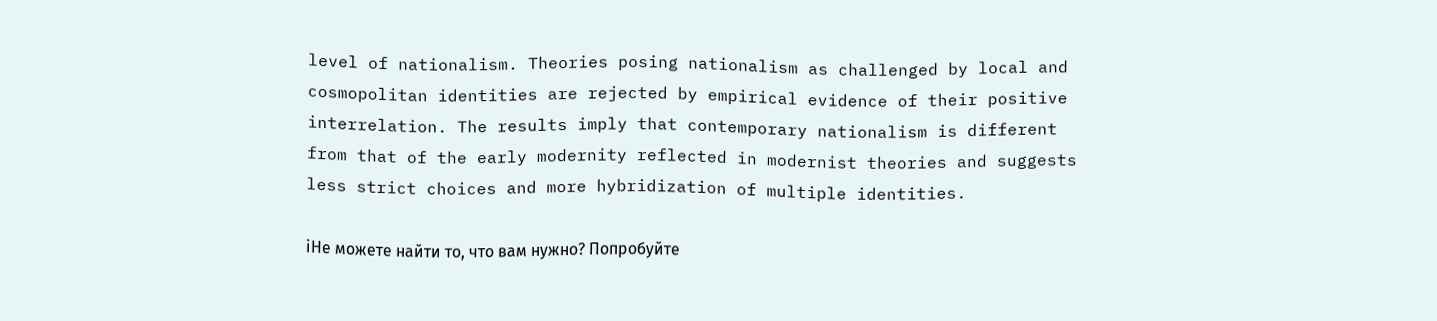level of nationalism. Theories posing nationalism as challenged by local and cosmopolitan identities are rejected by empirical evidence of their positive interrelation. The results imply that contemporary nationalism is different from that of the early modernity reflected in modernist theories and suggests less strict choices and more hybridization of multiple identities.

iНе можете найти то, что вам нужно? Попробуйте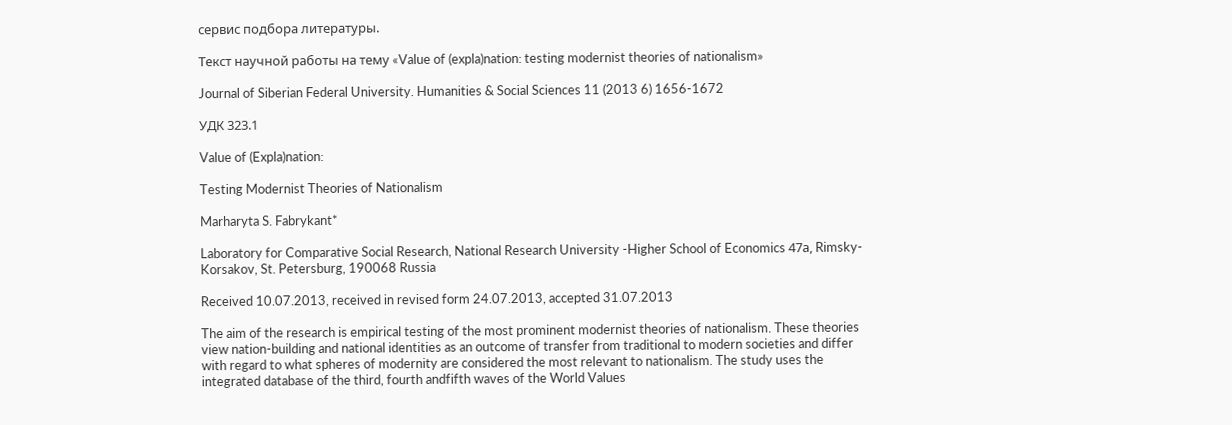сервис подбора литературы.

Текст научной работы на тему «Value of (expla)nation: testing modernist theories of nationalism»

Journal of Siberian Federal University. Humanities & Social Sciences 11 (2013 6) 1656-1672

УДК 323.1

Value of (Expla)nation:

Testing Modernist Theories of Nationalism

Marharyta S. Fabrykant*

Laboratory for Comparative Social Research, National Research University -Higher School of Economics 47а, Rimsky-Korsakov, St. Petersburg, 190068 Russia

Received 10.07.2013, received in revised form 24.07.2013, accepted 31.07.2013

The aim of the research is empirical testing of the most prominent modernist theories of nationalism. These theories view nation-building and national identities as an outcome of transfer from traditional to modern societies and differ with regard to what spheres of modernity are considered the most relevant to nationalism. The study uses the integrated database of the third, fourth andfifth waves of the World Values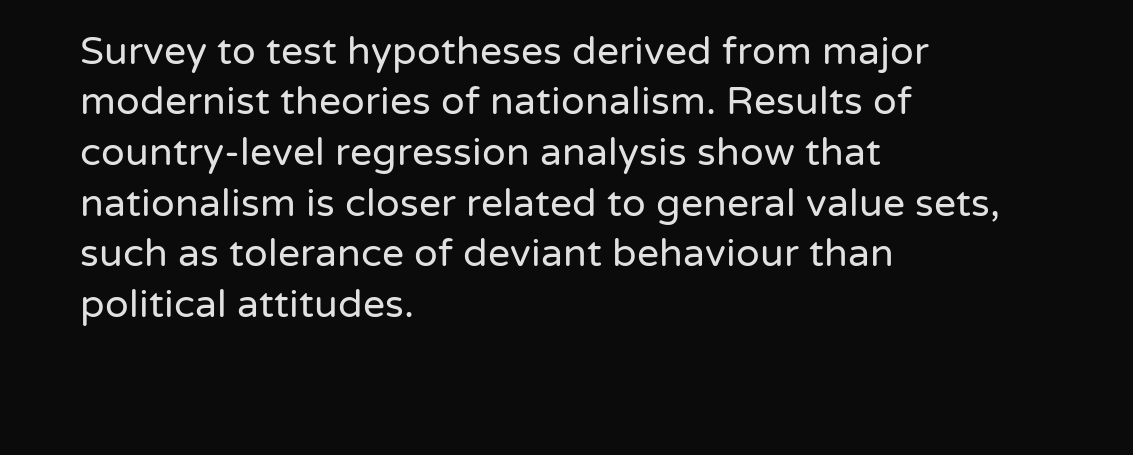Survey to test hypotheses derived from major modernist theories of nationalism. Results of country-level regression analysis show that nationalism is closer related to general value sets, such as tolerance of deviant behaviour than political attitudes.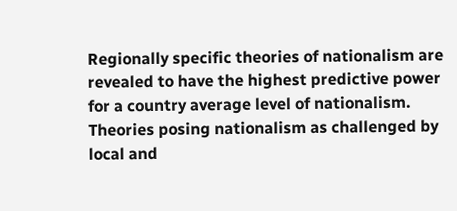Regionally specific theories of nationalism are revealed to have the highest predictive power for a country average level of nationalism. Theories posing nationalism as challenged by local and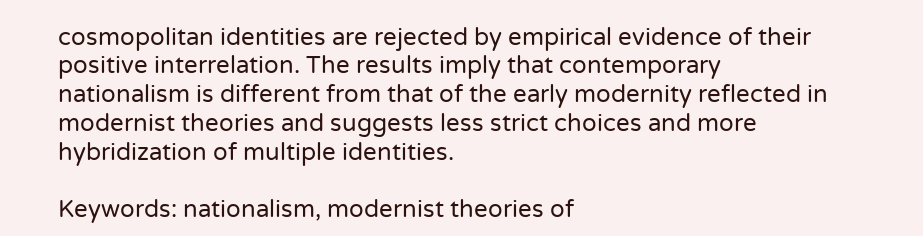cosmopolitan identities are rejected by empirical evidence of their positive interrelation. The results imply that contemporary nationalism is different from that of the early modernity reflected in modernist theories and suggests less strict choices and more hybridization of multiple identities.

Keywords: nationalism, modernist theories of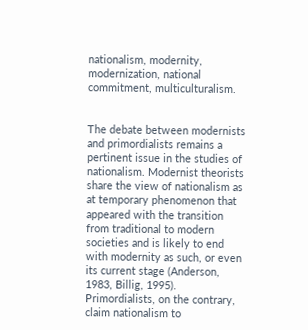nationalism, modernity, modernization, national commitment, multiculturalism.


The debate between modernists and primordialists remains a pertinent issue in the studies of nationalism. Modernist theorists share the view of nationalism as at temporary phenomenon that appeared with the transition from traditional to modern societies and is likely to end with modernity as such, or even its current stage (Anderson, 1983, Billig, 1995). Primordialists, on the contrary, claim nationalism to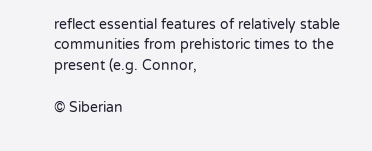reflect essential features of relatively stable communities from prehistoric times to the present (e.g. Connor,

© Siberian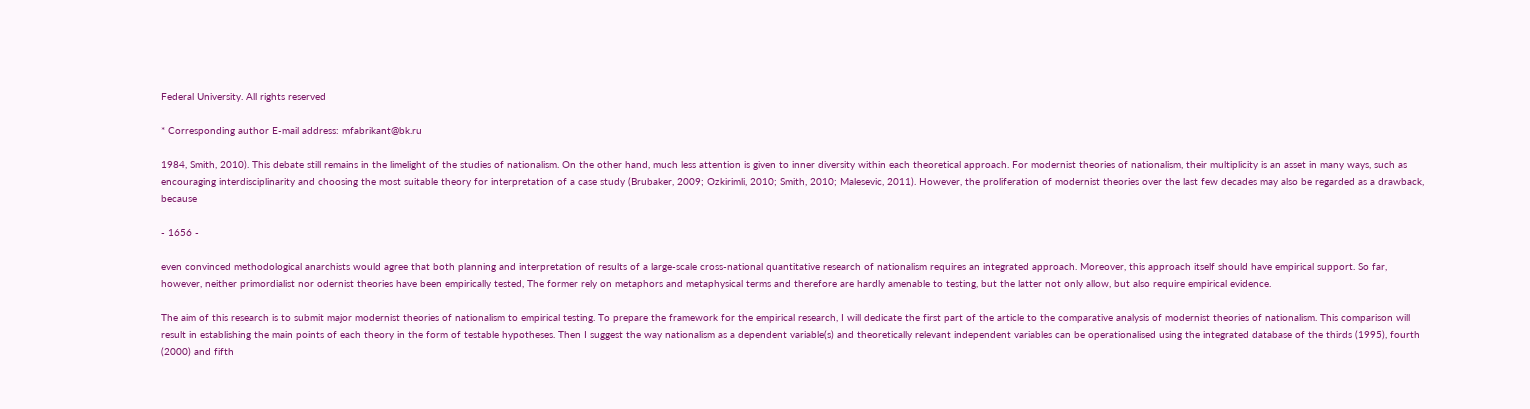Federal University. All rights reserved

* Corresponding author E-mail address: mfabrikant@bk.ru

1984, Smith, 2010). This debate still remains in the limelight of the studies of nationalism. On the other hand, much less attention is given to inner diversity within each theoretical approach. For modernist theories of nationalism, their multiplicity is an asset in many ways, such as encouraging interdisciplinarity and choosing the most suitable theory for interpretation of a case study (Brubaker, 2009; Ozkirimli, 2010; Smith, 2010; Malesevic, 2011). However, the proliferation of modernist theories over the last few decades may also be regarded as a drawback, because

- 1656 -

even convinced methodological anarchists would agree that both planning and interpretation of results of a large-scale cross-national quantitative research of nationalism requires an integrated approach. Moreover, this approach itself should have empirical support. So far, however, neither primordialist nor odernist theories have been empirically tested, The former rely on metaphors and metaphysical terms and therefore are hardly amenable to testing, but the latter not only allow, but also require empirical evidence.

The aim of this research is to submit major modernist theories of nationalism to empirical testing. To prepare the framework for the empirical research, I will dedicate the first part of the article to the comparative analysis of modernist theories of nationalism. This comparison will result in establishing the main points of each theory in the form of testable hypotheses. Then I suggest the way nationalism as a dependent variable(s) and theoretically relevant independent variables can be operationalised using the integrated database of the thirds (1995), fourth (2000) and fifth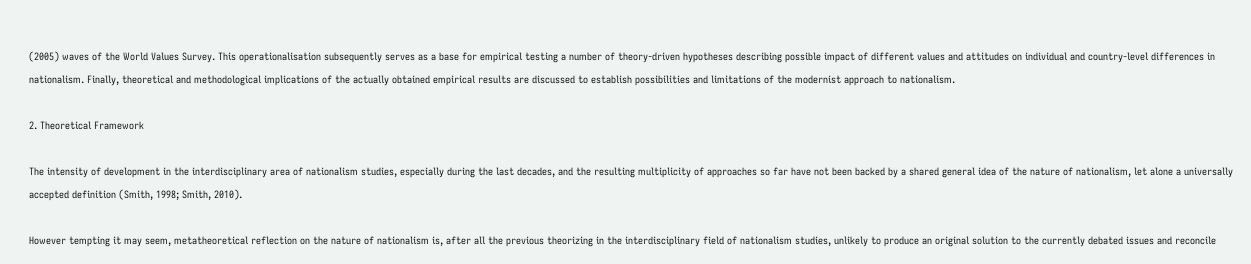(2005) waves of the World Values Survey. This operationalisation subsequently serves as a base for empirical testing a number of theory-driven hypotheses describing possible impact of different values and attitudes on individual and country-level differences in nationalism. Finally, theoretical and methodological implications of the actually obtained empirical results are discussed to establish possibilities and limitations of the modernist approach to nationalism.

2. Theoretical Framework

The intensity of development in the interdisciplinary area of nationalism studies, especially during the last decades, and the resulting multiplicity of approaches so far have not been backed by a shared general idea of the nature of nationalism, let alone a universally accepted definition (Smith, 1998; Smith, 2010).

However tempting it may seem, metatheoretical reflection on the nature of nationalism is, after all the previous theorizing in the interdisciplinary field of nationalism studies, unlikely to produce an original solution to the currently debated issues and reconcile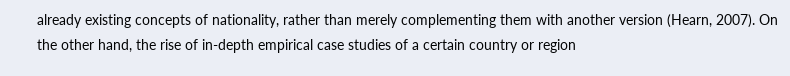already existing concepts of nationality, rather than merely complementing them with another version (Hearn, 2007). On the other hand, the rise of in-depth empirical case studies of a certain country or region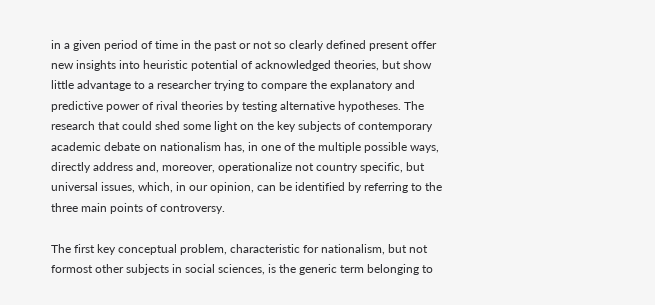in a given period of time in the past or not so clearly defined present offer new insights into heuristic potential of acknowledged theories, but show little advantage to a researcher trying to compare the explanatory and predictive power of rival theories by testing alternative hypotheses. The research that could shed some light on the key subjects of contemporary academic debate on nationalism has, in one of the multiple possible ways, directly address and, moreover, operationalize not country specific, but universal issues, which, in our opinion, can be identified by referring to the three main points of controversy.

The first key conceptual problem, characteristic for nationalism, but not formost other subjects in social sciences, is the generic term belonging to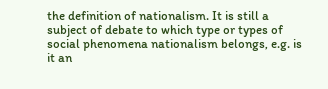the definition of nationalism. It is still a subject of debate to which type or types of social phenomena nationalism belongs, e.g. is it an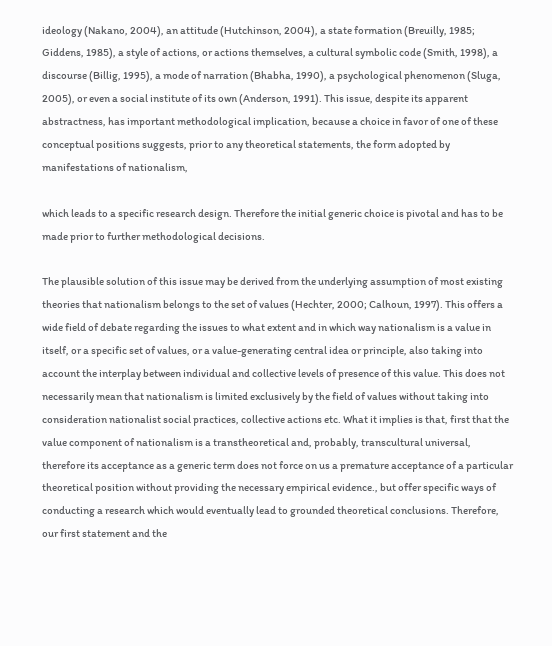ideology (Nakano, 2004), an attitude (Hutchinson, 2004), a state formation (Breuilly, 1985; Giddens, 1985), a style of actions, or actions themselves, a cultural symbolic code (Smith, 1998), a discourse (Billig, 1995), a mode of narration (Bhabha, 1990), a psychological phenomenon (Sluga, 2005), or even a social institute of its own (Anderson, 1991). This issue, despite its apparent abstractness, has important methodological implication, because a choice in favor of one of these conceptual positions suggests, prior to any theoretical statements, the form adopted by manifestations of nationalism,

which leads to a specific research design. Therefore the initial generic choice is pivotal and has to be made prior to further methodological decisions.

The plausible solution of this issue may be derived from the underlying assumption of most existing theories that nationalism belongs to the set of values (Hechter, 2000; Calhoun, 1997). This offers a wide field of debate regarding the issues to what extent and in which way nationalism is a value in itself, or a specific set of values, or a value-generating central idea or principle, also taking into account the interplay between individual and collective levels of presence of this value. This does not necessarily mean that nationalism is limited exclusively by the field of values without taking into consideration nationalist social practices, collective actions etc. What it implies is that, first that the value component of nationalism is a transtheoretical and, probably, transcultural universal, therefore its acceptance as a generic term does not force on us a premature acceptance of a particular theoretical position without providing the necessary empirical evidence., but offer specific ways of conducting a research which would eventually lead to grounded theoretical conclusions. Therefore, our first statement and the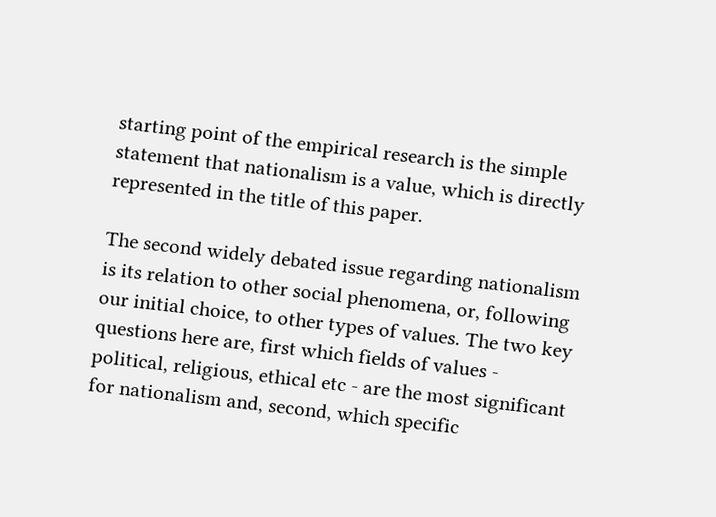starting point of the empirical research is the simple statement that nationalism is a value, which is directly represented in the title of this paper.

The second widely debated issue regarding nationalism is its relation to other social phenomena, or, following our initial choice, to other types of values. The two key questions here are, first which fields of values - political, religious, ethical etc - are the most significant for nationalism and, second, which specific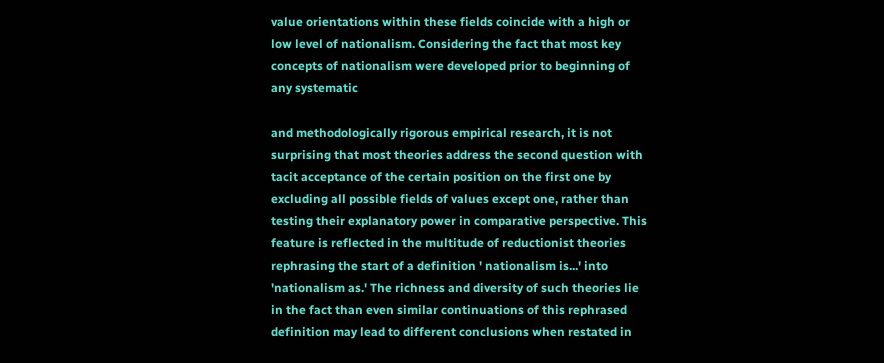value orientations within these fields coincide with a high or low level of nationalism. Considering the fact that most key concepts of nationalism were developed prior to beginning of any systematic

and methodologically rigorous empirical research, it is not surprising that most theories address the second question with tacit acceptance of the certain position on the first one by excluding all possible fields of values except one, rather than testing their explanatory power in comparative perspective. This feature is reflected in the multitude of reductionist theories rephrasing the start of a definition ' nationalism is...' into 'nationalism as.' The richness and diversity of such theories lie in the fact than even similar continuations of this rephrased definition may lead to different conclusions when restated in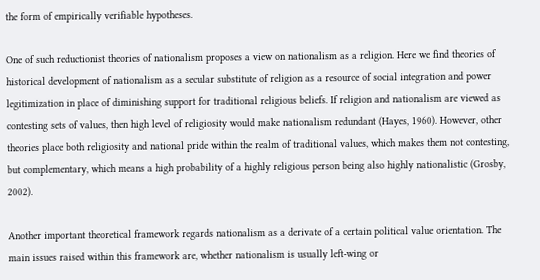the form of empirically verifiable hypotheses.

One of such reductionist theories of nationalism proposes a view on nationalism as a religion. Here we find theories of historical development of nationalism as a secular substitute of religion as a resource of social integration and power legitimization in place of diminishing support for traditional religious beliefs. If religion and nationalism are viewed as contesting sets of values, then high level of religiosity would make nationalism redundant (Hayes, 1960). However, other theories place both religiosity and national pride within the realm of traditional values, which makes them not contesting, but complementary, which means a high probability of a highly religious person being also highly nationalistic (Grosby, 2002).

Another important theoretical framework regards nationalism as a derivate of a certain political value orientation. The main issues raised within this framework are, whether nationalism is usually left-wing or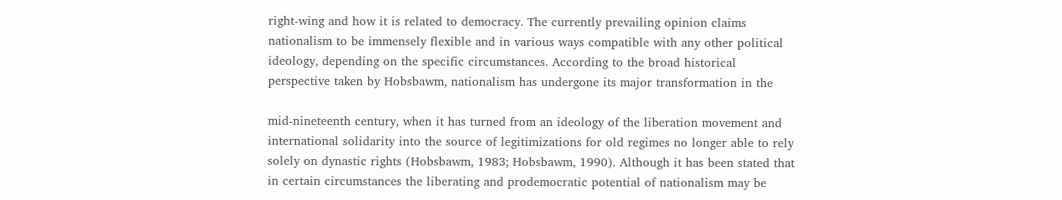right-wing and how it is related to democracy. The currently prevailing opinion claims nationalism to be immensely flexible and in various ways compatible with any other political ideology, depending on the specific circumstances. According to the broad historical perspective taken by Hobsbawm, nationalism has undergone its major transformation in the

mid-nineteenth century, when it has turned from an ideology of the liberation movement and international solidarity into the source of legitimizations for old regimes no longer able to rely solely on dynastic rights (Hobsbawm, 1983; Hobsbawm, 1990). Although it has been stated that in certain circumstances the liberating and prodemocratic potential of nationalism may be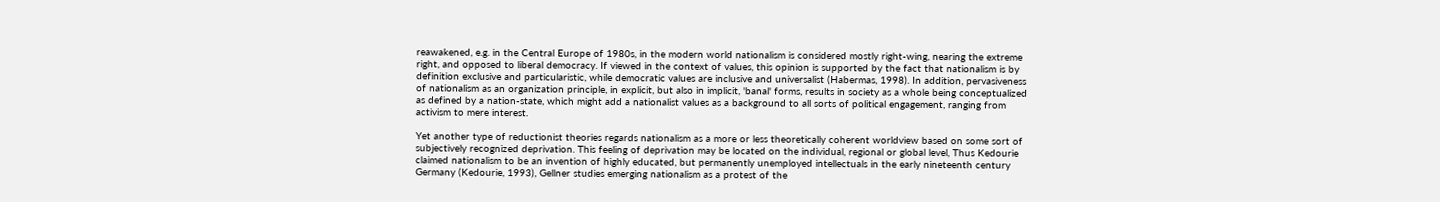reawakened, e.g. in the Central Europe of 1980s, in the modern world nationalism is considered mostly right-wing, nearing the extreme right, and opposed to liberal democracy. If viewed in the context of values, this opinion is supported by the fact that nationalism is by definition exclusive and particularistic, while democratic values are inclusive and universalist (Habermas, 1998). In addition, pervasiveness of nationalism as an organization principle, in explicit, but also in implicit, 'banal' forms, results in society as a whole being conceptualized as defined by a nation-state, which might add a nationalist values as a background to all sorts of political engagement, ranging from activism to mere interest.

Yet another type of reductionist theories regards nationalism as a more or less theoretically coherent worldview based on some sort of subjectively recognized deprivation. This feeling of deprivation may be located on the individual, regional or global level, Thus Kedourie claimed nationalism to be an invention of highly educated, but permanently unemployed intellectuals in the early nineteenth century Germany (Kedourie, 1993), Gellner studies emerging nationalism as a protest of the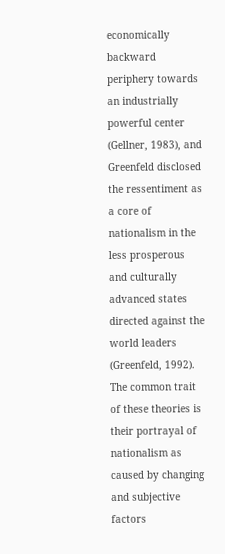economically backward periphery towards an industrially powerful center (Gellner, 1983), and Greenfeld disclosed the ressentiment as a core of nationalism in the less prosperous and culturally advanced states directed against the world leaders (Greenfeld, 1992). The common trait of these theories is their portrayal of nationalism as caused by changing and subjective factors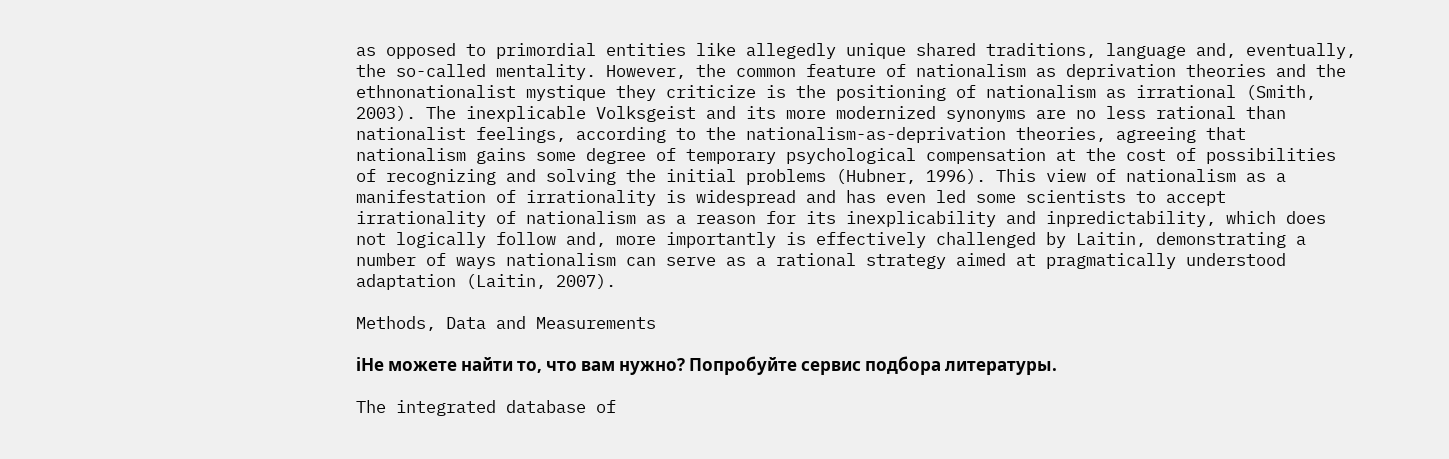as opposed to primordial entities like allegedly unique shared traditions, language and, eventually, the so-called mentality. However, the common feature of nationalism as deprivation theories and the ethnonationalist mystique they criticize is the positioning of nationalism as irrational (Smith, 2003). The inexplicable Volksgeist and its more modernized synonyms are no less rational than nationalist feelings, according to the nationalism-as-deprivation theories, agreeing that nationalism gains some degree of temporary psychological compensation at the cost of possibilities of recognizing and solving the initial problems (Hubner, 1996). This view of nationalism as a manifestation of irrationality is widespread and has even led some scientists to accept irrationality of nationalism as a reason for its inexplicability and inpredictability, which does not logically follow and, more importantly is effectively challenged by Laitin, demonstrating a number of ways nationalism can serve as a rational strategy aimed at pragmatically understood adaptation (Laitin, 2007).

Methods, Data and Measurements

iНе можете найти то, что вам нужно? Попробуйте сервис подбора литературы.

The integrated database of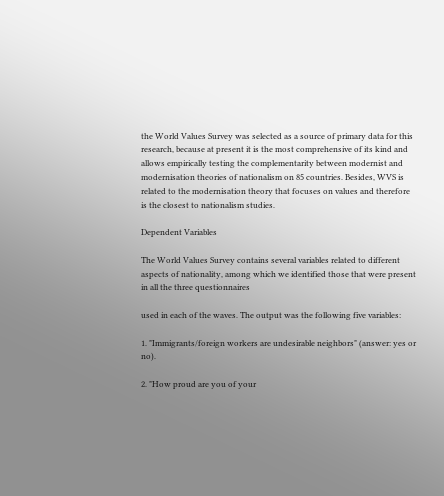the World Values Survey was selected as a source of primary data for this research, because at present it is the most comprehensive of its kind and allows empirically testing the complementarity between modernist and modernisation theories of nationalism on 85 countries. Besides, WVS is related to the modernisation theory that focuses on values and therefore is the closest to nationalism studies.

Dependent Variables

The World Values Survey contains several variables related to different aspects of nationality, among which we identified those that were present in all the three questionnaires

used in each of the waves. The output was the following five variables:

1. "Immigrants/foreign workers are undesirable neighbors" (answer: yes or no).

2. "How proud are you of your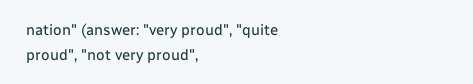nation" (answer: "very proud", "quite proud", "not very proud",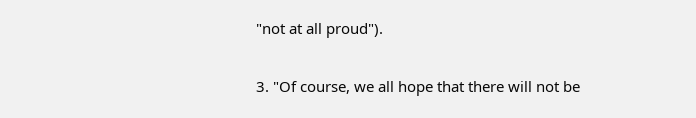"not at all proud").

3. "Of course, we all hope that there will not be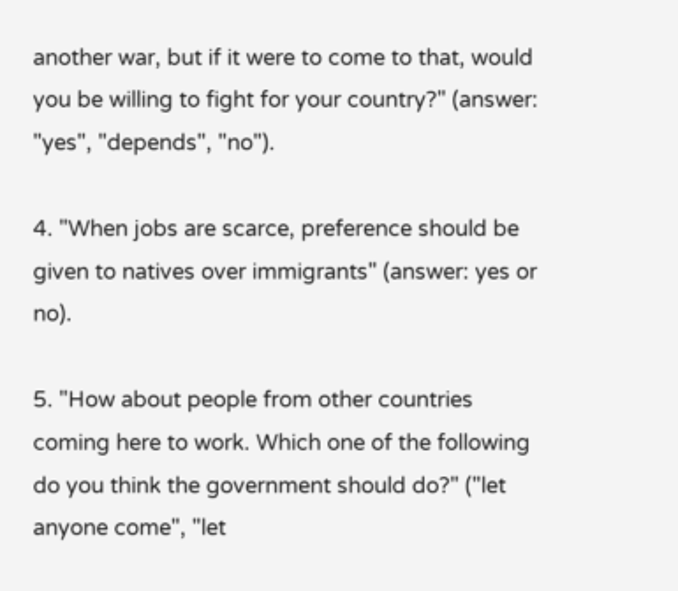another war, but if it were to come to that, would you be willing to fight for your country?" (answer: "yes", "depends", "no").

4. "When jobs are scarce, preference should be given to natives over immigrants" (answer: yes or no).

5. "How about people from other countries coming here to work. Which one of the following do you think the government should do?" ("let anyone come", "let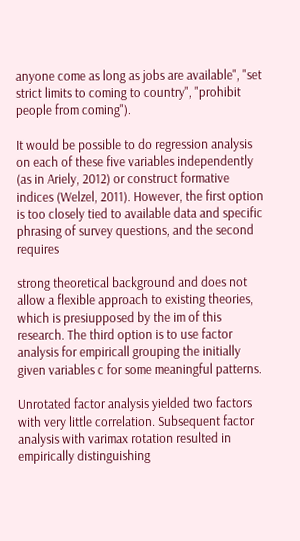anyone come as long as jobs are available", "set strict limits to coming to country", "prohibit people from coming").

It would be possible to do regression analysis on each of these five variables independently (as in Ariely, 2012) or construct formative indices (Welzel, 2011). However, the first option is too closely tied to available data and specific phrasing of survey questions, and the second requires

strong theoretical background and does not allow a flexible approach to existing theories, which is presiupposed by the im of this research. The third option is to use factor analysis for empiricall grouping the initially given variables c for some meaningful patterns.

Unrotated factor analysis yielded two factors with very little correlation. Subsequent factor analysis with varimax rotation resulted in empirically distinguishing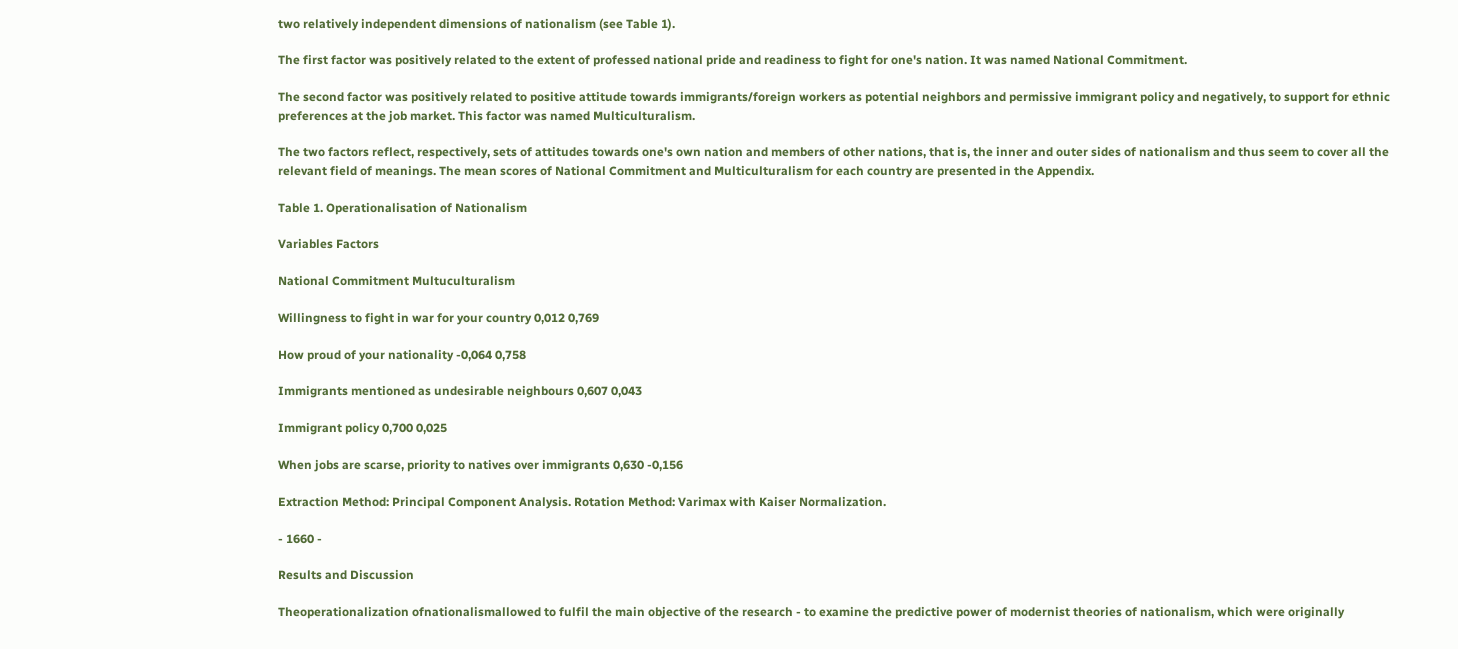two relatively independent dimensions of nationalism (see Table 1).

The first factor was positively related to the extent of professed national pride and readiness to fight for one's nation. It was named National Commitment.

The second factor was positively related to positive attitude towards immigrants/foreign workers as potential neighbors and permissive immigrant policy and negatively, to support for ethnic preferences at the job market. This factor was named Multiculturalism.

The two factors reflect, respectively, sets of attitudes towards one's own nation and members of other nations, that is, the inner and outer sides of nationalism and thus seem to cover all the relevant field of meanings. The mean scores of National Commitment and Multiculturalism for each country are presented in the Appendix.

Table 1. Operationalisation of Nationalism

Variables Factors

National Commitment Multuculturalism

Willingness to fight in war for your country 0,012 0,769

How proud of your nationality -0,064 0,758

Immigrants mentioned as undesirable neighbours 0,607 0,043

Immigrant policy 0,700 0,025

When jobs are scarse, priority to natives over immigrants 0,630 -0,156

Extraction Method: Principal Component Analysis. Rotation Method: Varimax with Kaiser Normalization.

- 1660 -

Results and Discussion

Theoperationalization ofnationalismallowed to fulfil the main objective of the research - to examine the predictive power of modernist theories of nationalism, which were originally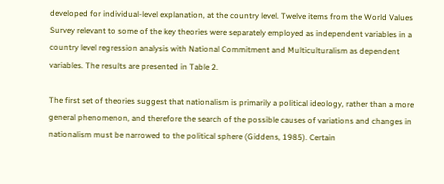developed for individual-level explanation, at the country level. Twelve items from the World Values Survey relevant to some of the key theories were separately employed as independent variables in a country level regression analysis with National Commitment and Multiculturalism as dependent variables. The results are presented in Table 2.

The first set of theories suggest that nationalism is primarily a political ideology, rather than a more general phenomenon, and therefore the search of the possible causes of variations and changes in nationalism must be narrowed to the political sphere (Giddens, 1985). Certain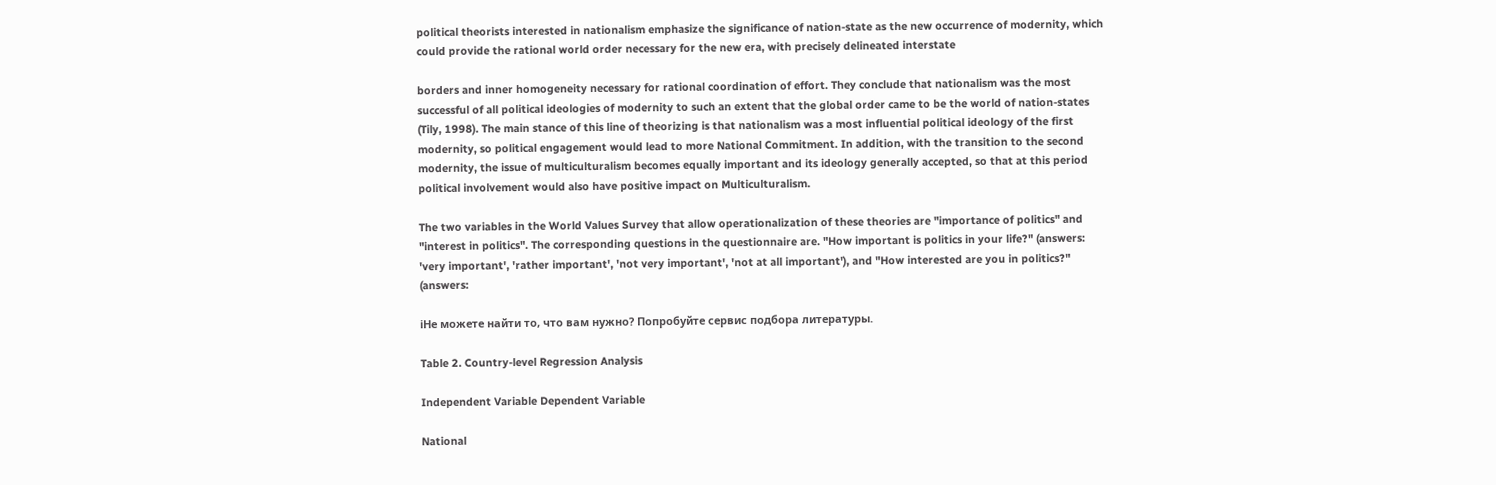political theorists interested in nationalism emphasize the significance of nation-state as the new occurrence of modernity, which could provide the rational world order necessary for the new era, with precisely delineated interstate

borders and inner homogeneity necessary for rational coordination of effort. They conclude that nationalism was the most successful of all political ideologies of modernity to such an extent that the global order came to be the world of nation-states (Tily, 1998). The main stance of this line of theorizing is that nationalism was a most influential political ideology of the first modernity, so political engagement would lead to more National Commitment. In addition, with the transition to the second modernity, the issue of multiculturalism becomes equally important and its ideology generally accepted, so that at this period political involvement would also have positive impact on Multiculturalism.

The two variables in the World Values Survey that allow operationalization of these theories are "importance of politics" and "interest in politics". The corresponding questions in the questionnaire are. "How important is politics in your life?" (answers: 'very important', 'rather important', 'not very important', 'not at all important'), and "How interested are you in politics?" (answers:

iНе можете найти то, что вам нужно? Попробуйте сервис подбора литературы.

Table 2. Country-level Regression Analysis

Independent Variable Dependent Variable

National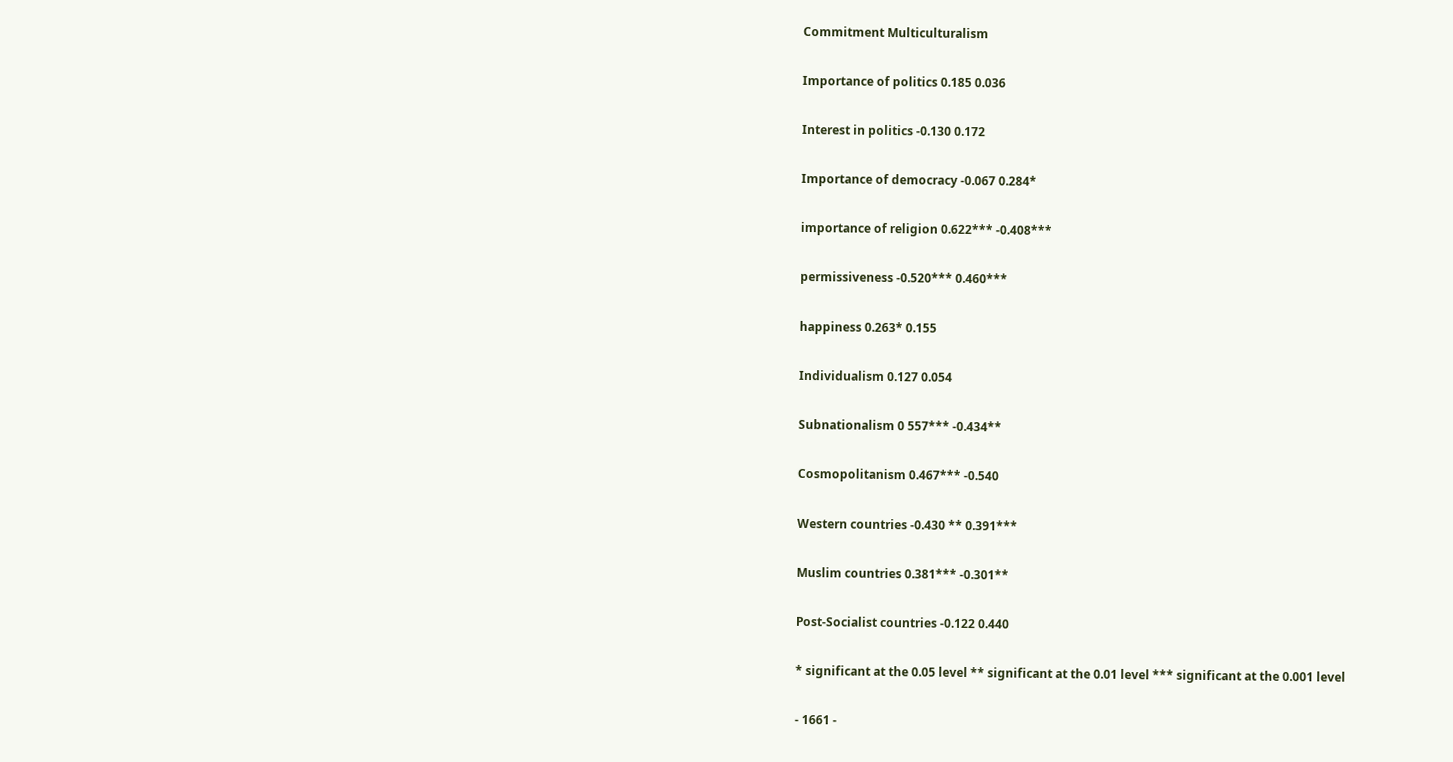Commitment Multiculturalism

Importance of politics 0.185 0.036

Interest in politics -0.130 0.172

Importance of democracy -0.067 0.284*

importance of religion 0.622*** -0.408***

permissiveness -0.520*** 0.460***

happiness 0.263* 0.155

Individualism 0.127 0.054

Subnationalism 0 557*** -0.434**

Cosmopolitanism 0.467*** -0.540

Western countries -0.430 ** 0.391***

Muslim countries 0.381*** -0.301**

Post-Socialist countries -0.122 0.440

* significant at the 0.05 level ** significant at the 0.01 level *** significant at the 0.001 level

- 1661 -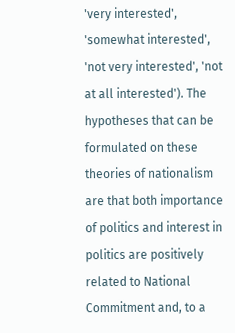'very interested', 'somewhat interested', 'not very interested', 'not at all interested'). The hypotheses that can be formulated on these theories of nationalism are that both importance of politics and interest in politics are positively related to National Commitment and, to a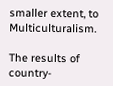smaller extent, to Multiculturalism.

The results of country-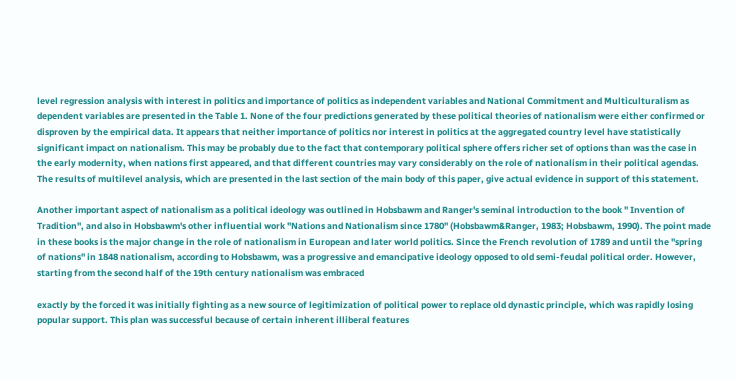level regression analysis with interest in politics and importance of politics as independent variables and National Commitment and Multiculturalism as dependent variables are presented in the Table 1. None of the four predictions generated by these political theories of nationalism were either confirmed or disproven by the empirical data. It appears that neither importance of politics nor interest in politics at the aggregated country level have statistically significant impact on nationalism. This may be probably due to the fact that contemporary political sphere offers richer set of options than was the case in the early modernity, when nations first appeared, and that different countries may vary considerably on the role of nationalism in their political agendas. The results of multilevel analysis, which are presented in the last section of the main body of this paper, give actual evidence in support of this statement.

Another important aspect of nationalism as a political ideology was outlined in Hobsbawm and Ranger's seminal introduction to the book " Invention of Tradition", and also in Hobsbawm's other influential work "Nations and Nationalism since 1780" (Hobsbawm&Ranger, 1983; Hobsbawm, 1990). The point made in these books is the major change in the role of nationalism in European and later world politics. Since the French revolution of 1789 and until the "spring of nations" in 1848 nationalism, according to Hobsbawm, was a progressive and emancipative ideology opposed to old semi-feudal political order. However, starting from the second half of the 19th century nationalism was embraced

exactly by the forced it was initially fighting as a new source of legitimization of political power to replace old dynastic principle, which was rapidly losing popular support. This plan was successful because of certain inherent illiberal features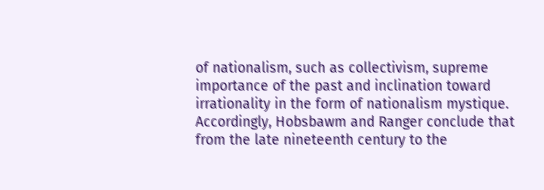of nationalism, such as collectivism, supreme importance of the past and inclination toward irrationality in the form of nationalism mystique. Accordingly, Hobsbawm and Ranger conclude that from the late nineteenth century to the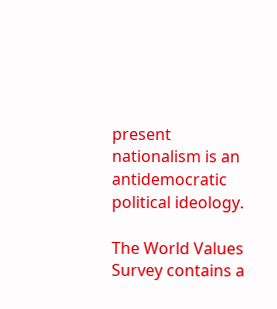present nationalism is an antidemocratic political ideology.

The World Values Survey contains a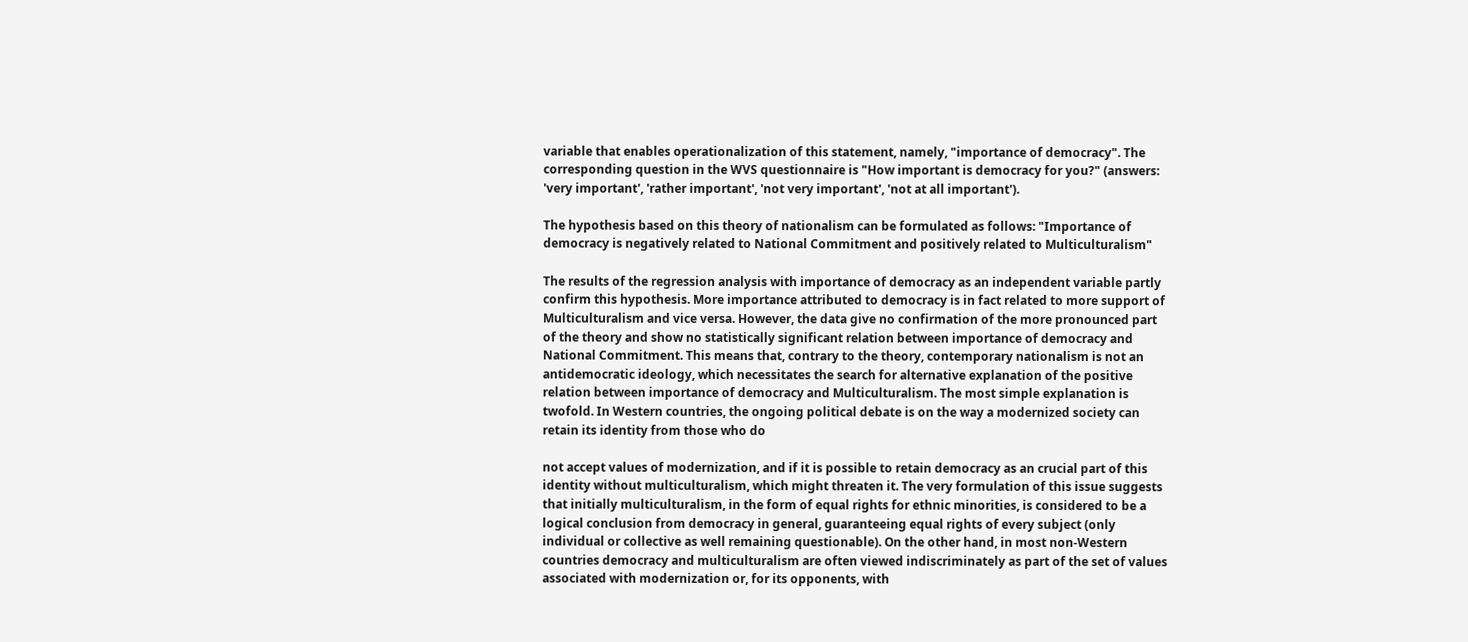variable that enables operationalization of this statement, namely, "importance of democracy". The corresponding question in the WVS questionnaire is "How important is democracy for you?" (answers: 'very important', 'rather important', 'not very important', 'not at all important').

The hypothesis based on this theory of nationalism can be formulated as follows: "Importance of democracy is negatively related to National Commitment and positively related to Multiculturalism"

The results of the regression analysis with importance of democracy as an independent variable partly confirm this hypothesis. More importance attributed to democracy is in fact related to more support of Multiculturalism and vice versa. However, the data give no confirmation of the more pronounced part of the theory and show no statistically significant relation between importance of democracy and National Commitment. This means that, contrary to the theory, contemporary nationalism is not an antidemocratic ideology, which necessitates the search for alternative explanation of the positive relation between importance of democracy and Multiculturalism. The most simple explanation is twofold. In Western countries, the ongoing political debate is on the way a modernized society can retain its identity from those who do

not accept values of modernization, and if it is possible to retain democracy as an crucial part of this identity without multiculturalism, which might threaten it. The very formulation of this issue suggests that initially multiculturalism, in the form of equal rights for ethnic minorities, is considered to be a logical conclusion from democracy in general, guaranteeing equal rights of every subject (only individual or collective as well remaining questionable). On the other hand, in most non-Western countries democracy and multiculturalism are often viewed indiscriminately as part of the set of values associated with modernization or, for its opponents, with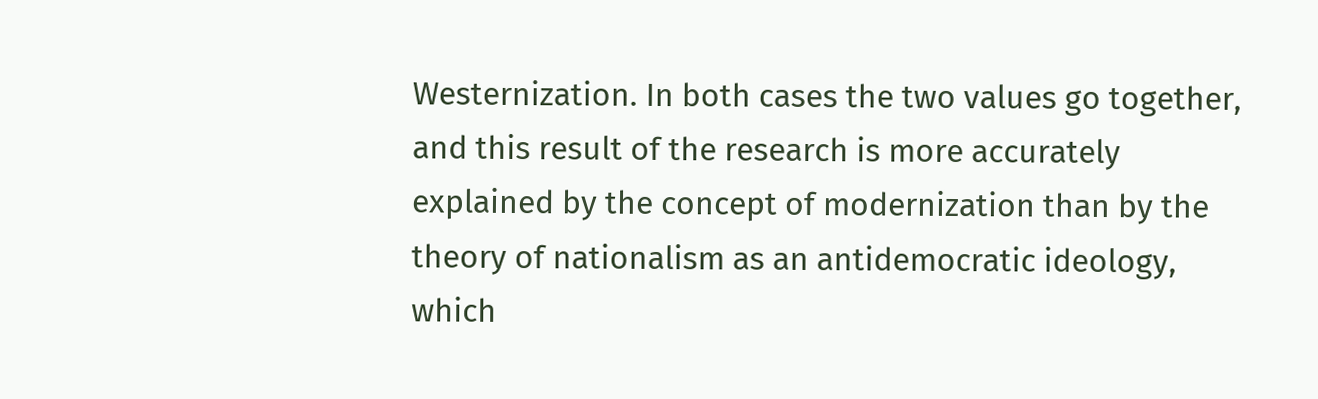Westernization. In both cases the two values go together, and this result of the research is more accurately explained by the concept of modernization than by the theory of nationalism as an antidemocratic ideology, which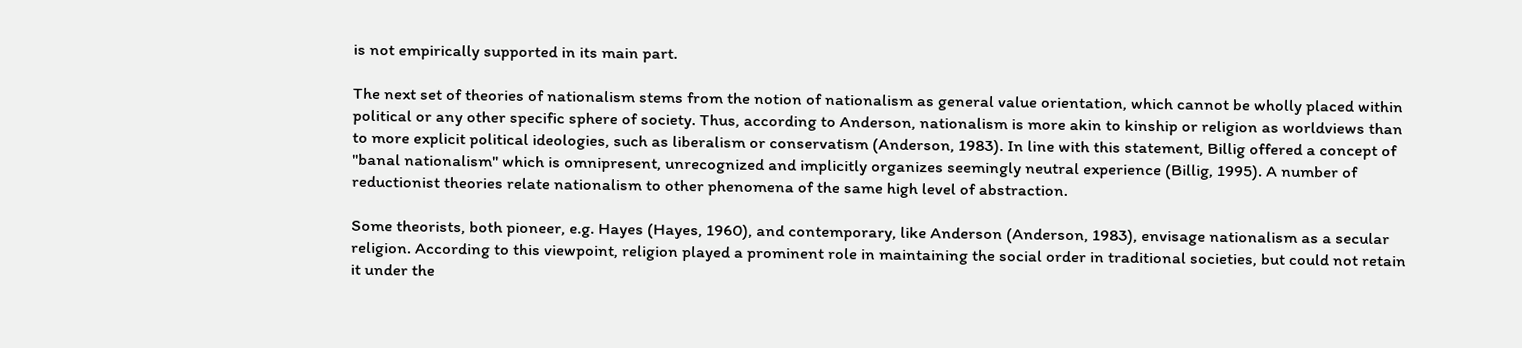is not empirically supported in its main part.

The next set of theories of nationalism stems from the notion of nationalism as general value orientation, which cannot be wholly placed within political or any other specific sphere of society. Thus, according to Anderson, nationalism is more akin to kinship or religion as worldviews than to more explicit political ideologies, such as liberalism or conservatism (Anderson, 1983). In line with this statement, Billig offered a concept of "banal nationalism" which is omnipresent, unrecognized and implicitly organizes seemingly neutral experience (Billig, 1995). A number of reductionist theories relate nationalism to other phenomena of the same high level of abstraction.

Some theorists, both pioneer, e.g. Hayes (Hayes, 1960), and contemporary, like Anderson (Anderson, 1983), envisage nationalism as a secular religion. According to this viewpoint, religion played a prominent role in maintaining the social order in traditional societies, but could not retain it under the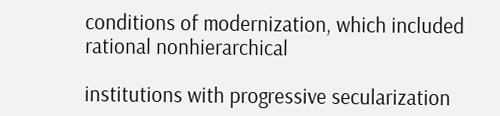conditions of modernization, which included rational nonhierarchical

institutions with progressive secularization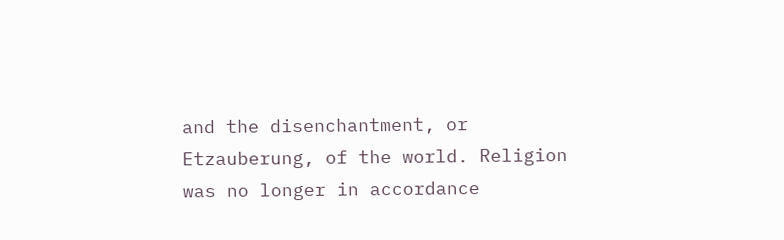and the disenchantment, or Etzauberung, of the world. Religion was no longer in accordance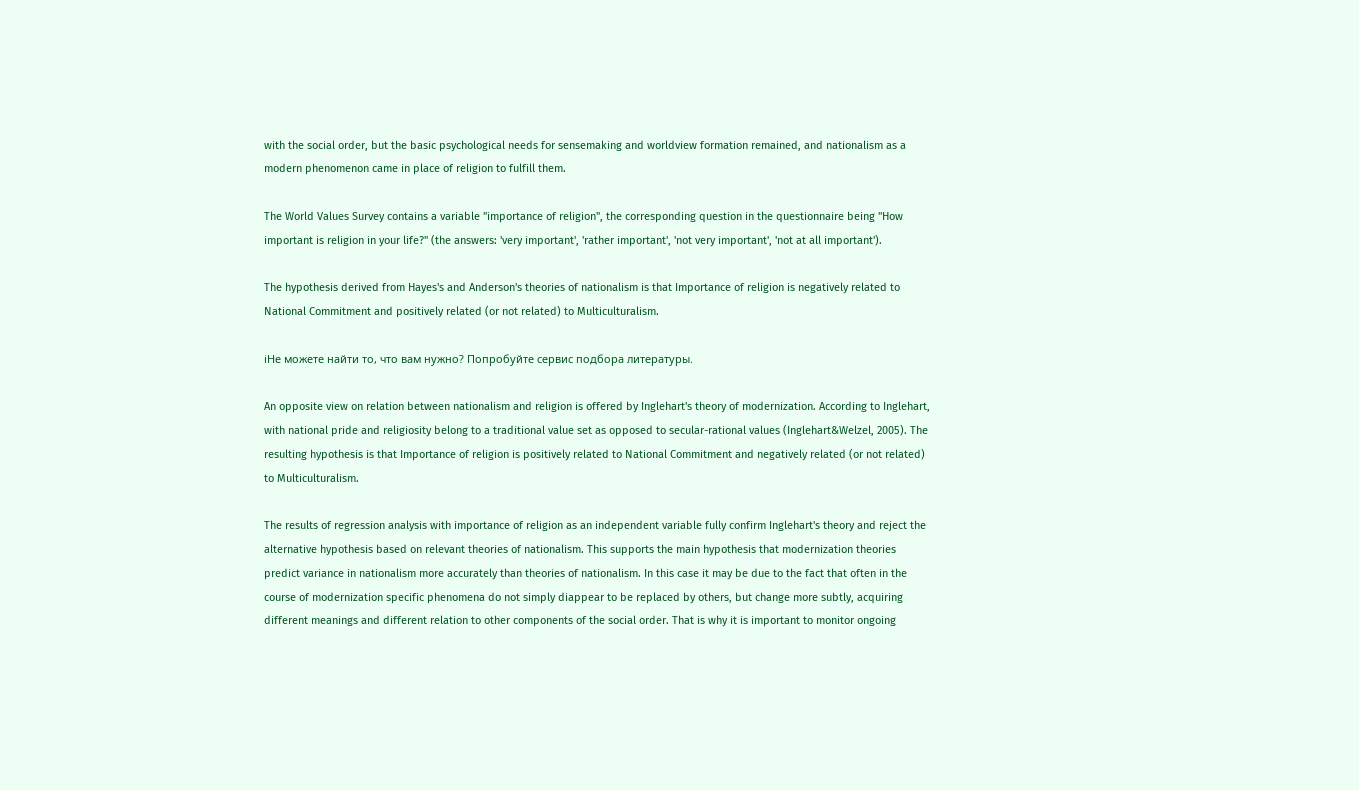with the social order, but the basic psychological needs for sensemaking and worldview formation remained, and nationalism as a modern phenomenon came in place of religion to fulfill them.

The World Values Survey contains a variable "importance of religion", the corresponding question in the questionnaire being "How important is religion in your life?" (the answers: 'very important', 'rather important', 'not very important', 'not at all important').

The hypothesis derived from Hayes's and Anderson's theories of nationalism is that Importance of religion is negatively related to National Commitment and positively related (or not related) to Multiculturalism.

iНе можете найти то, что вам нужно? Попробуйте сервис подбора литературы.

An opposite view on relation between nationalism and religion is offered by Inglehart's theory of modernization. According to Inglehart, with national pride and religiosity belong to a traditional value set as opposed to secular-rational values (Inglehart&Welzel, 2005). The resulting hypothesis is that Importance of religion is positively related to National Commitment and negatively related (or not related) to Multiculturalism.

The results of regression analysis with importance of religion as an independent variable fully confirm Inglehart's theory and reject the alternative hypothesis based on relevant theories of nationalism. This supports the main hypothesis that modernization theories predict variance in nationalism more accurately than theories of nationalism. In this case it may be due to the fact that often in the course of modernization specific phenomena do not simply diappear to be replaced by others, but change more subtly, acquiring different meanings and different relation to other components of the social order. That is why it is important to monitor ongoing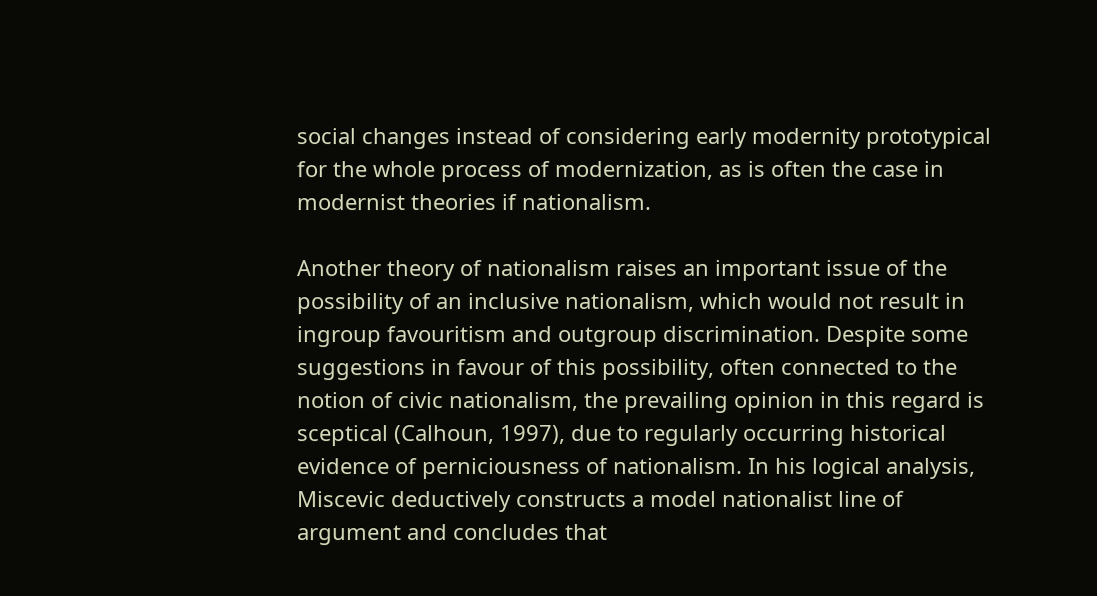social changes instead of considering early modernity prototypical for the whole process of modernization, as is often the case in modernist theories if nationalism.

Another theory of nationalism raises an important issue of the possibility of an inclusive nationalism, which would not result in ingroup favouritism and outgroup discrimination. Despite some suggestions in favour of this possibility, often connected to the notion of civic nationalism, the prevailing opinion in this regard is sceptical (Calhoun, 1997), due to regularly occurring historical evidence of perniciousness of nationalism. In his logical analysis, Miscevic deductively constructs a model nationalist line of argument and concludes that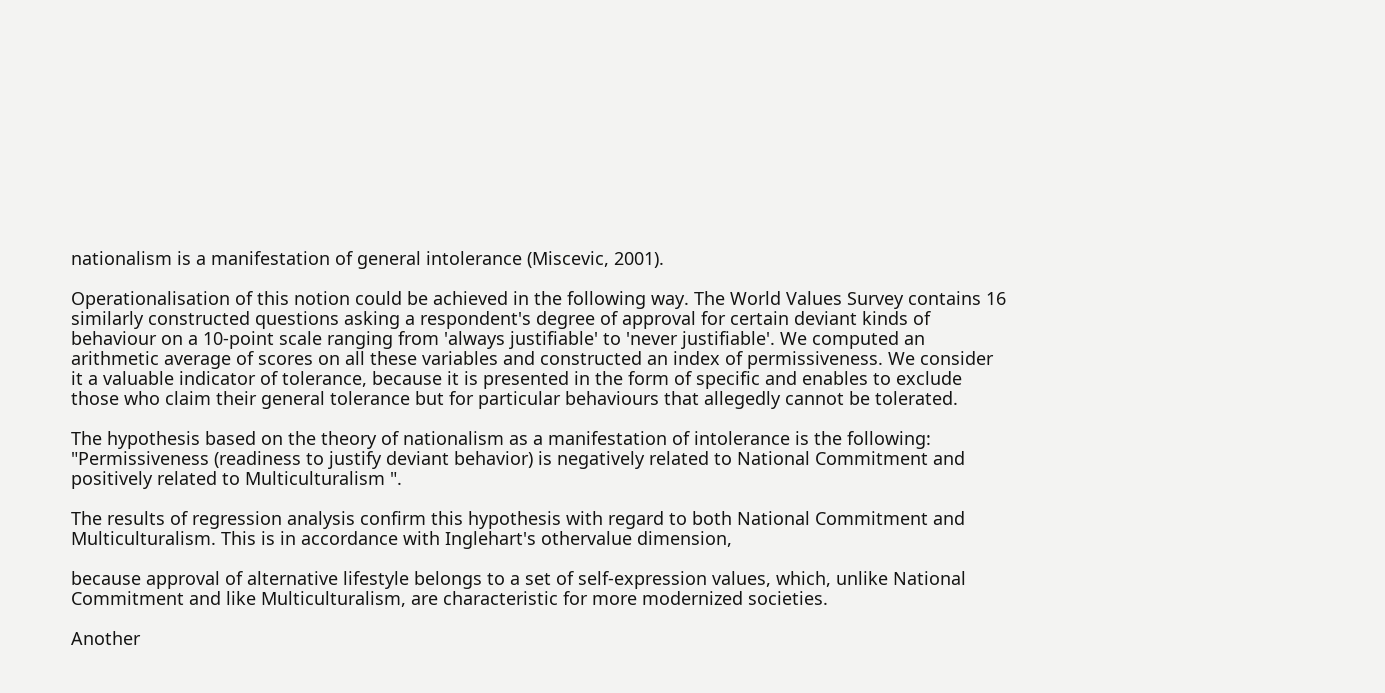nationalism is a manifestation of general intolerance (Miscevic, 2001).

Operationalisation of this notion could be achieved in the following way. The World Values Survey contains 16 similarly constructed questions asking a respondent's degree of approval for certain deviant kinds of behaviour on a 10-point scale ranging from 'always justifiable' to 'never justifiable'. We computed an arithmetic average of scores on all these variables and constructed an index of permissiveness. We consider it a valuable indicator of tolerance, because it is presented in the form of specific and enables to exclude those who claim their general tolerance but for particular behaviours that allegedly cannot be tolerated.

The hypothesis based on the theory of nationalism as a manifestation of intolerance is the following: "Permissiveness (readiness to justify deviant behavior) is negatively related to National Commitment and positively related to Multiculturalism ".

The results of regression analysis confirm this hypothesis with regard to both National Commitment and Multiculturalism. This is in accordance with Inglehart's othervalue dimension,

because approval of alternative lifestyle belongs to a set of self-expression values, which, unlike National Commitment and like Multiculturalism, are characteristic for more modernized societies.

Another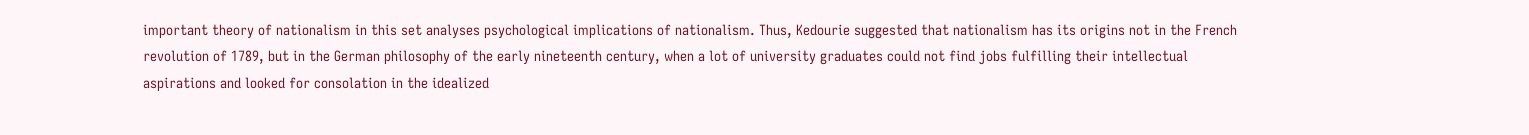important theory of nationalism in this set analyses psychological implications of nationalism. Thus, Kedourie suggested that nationalism has its origins not in the French revolution of 1789, but in the German philosophy of the early nineteenth century, when a lot of university graduates could not find jobs fulfilling their intellectual aspirations and looked for consolation in the idealized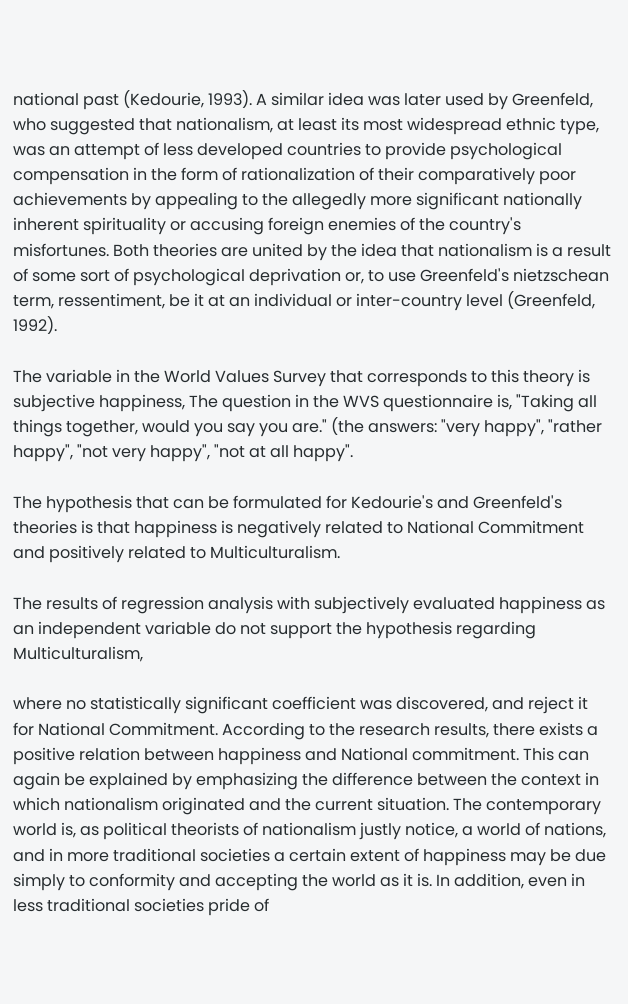national past (Kedourie, 1993). A similar idea was later used by Greenfeld, who suggested that nationalism, at least its most widespread ethnic type, was an attempt of less developed countries to provide psychological compensation in the form of rationalization of their comparatively poor achievements by appealing to the allegedly more significant nationally inherent spirituality or accusing foreign enemies of the country's misfortunes. Both theories are united by the idea that nationalism is a result of some sort of psychological deprivation or, to use Greenfeld's nietzschean term, ressentiment, be it at an individual or inter-country level (Greenfeld, 1992).

The variable in the World Values Survey that corresponds to this theory is subjective happiness, The question in the WVS questionnaire is, "Taking all things together, would you say you are." (the answers: "very happy", "rather happy", "not very happy", "not at all happy".

The hypothesis that can be formulated for Kedourie's and Greenfeld's theories is that happiness is negatively related to National Commitment and positively related to Multiculturalism.

The results of regression analysis with subjectively evaluated happiness as an independent variable do not support the hypothesis regarding Multiculturalism,

where no statistically significant coefficient was discovered, and reject it for National Commitment. According to the research results, there exists a positive relation between happiness and National commitment. This can again be explained by emphasizing the difference between the context in which nationalism originated and the current situation. The contemporary world is, as political theorists of nationalism justly notice, a world of nations, and in more traditional societies a certain extent of happiness may be due simply to conformity and accepting the world as it is. In addition, even in less traditional societies pride of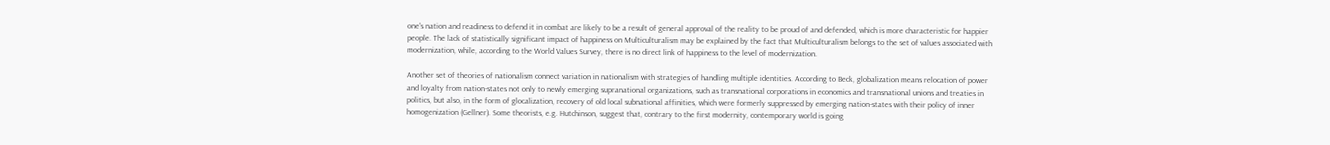one's nation and readiness to defend it in combat are likely to be a result of general approval of the reality to be proud of and defended, which is more characteristic for happier people. The lack of statistically significant impact of happiness on Multiculturalism may be explained by the fact that Multiculturalism belongs to the set of values associated with modernization, while, according to the World Values Survey, there is no direct link of happiness to the level of modernization.

Another set of theories of nationalism connect variation in nationalism with strategies of handling multiple identities. According to Beck, globalization means relocation of power and loyalty from nation-states not only to newly emerging supranational organizations, such as transnational corporations in economics and transnational unions and treaties in politics, but also, in the form of glocalization, recovery of old local subnational affinities, which were formerly suppressed by emerging nation-states with their policy of inner homogenization (Gellner). Some theorists, e.g. Hutchinson, suggest that, contrary to the first modernity, contemporary world is going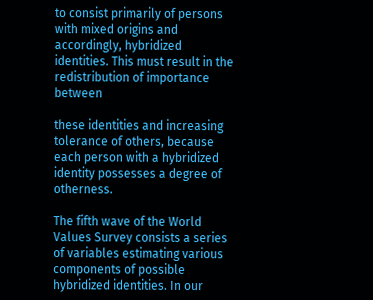to consist primarily of persons with mixed origins and accordingly, hybridized identities. This must result in the redistribution of importance between

these identities and increasing tolerance of others, because each person with a hybridized identity possesses a degree of otherness.

The fifth wave of the World Values Survey consists a series of variables estimating various components of possible hybridized identities. In our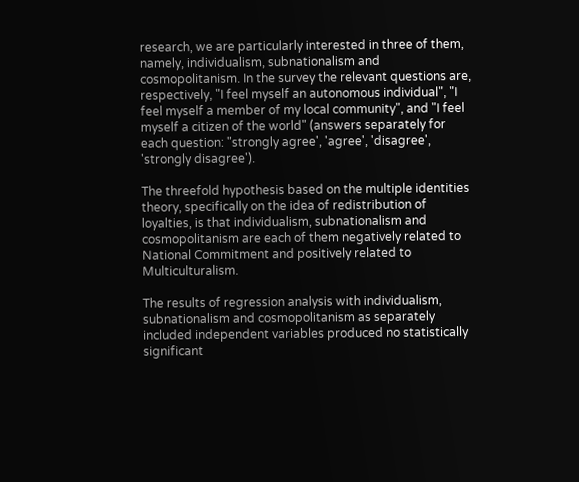research, we are particularly interested in three of them, namely, individualism, subnationalism and cosmopolitanism. In the survey the relevant questions are, respectively, "I feel myself an autonomous individual", "I feel myself a member of my local community", and "I feel myself a citizen of the world" (answers separately for each question: "strongly agree', 'agree', 'disagree', 'strongly disagree').

The threefold hypothesis based on the multiple identities theory, specifically on the idea of redistribution of loyalties, is that individualism, subnationalism and cosmopolitanism are each of them negatively related to National Commitment and positively related to Multiculturalism.

The results of regression analysis with individualism, subnationalism and cosmopolitanism as separately included independent variables produced no statistically significant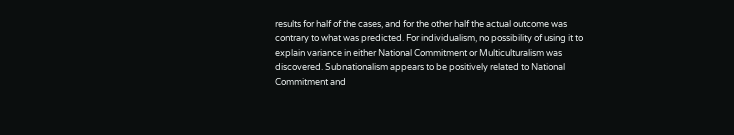results for half of the cases, and for the other half the actual outcome was contrary to what was predicted. For individualism, no possibility of using it to explain variance in either National Commitment or Multiculturalism was discovered. Subnationalism appears to be positively related to National Commitment and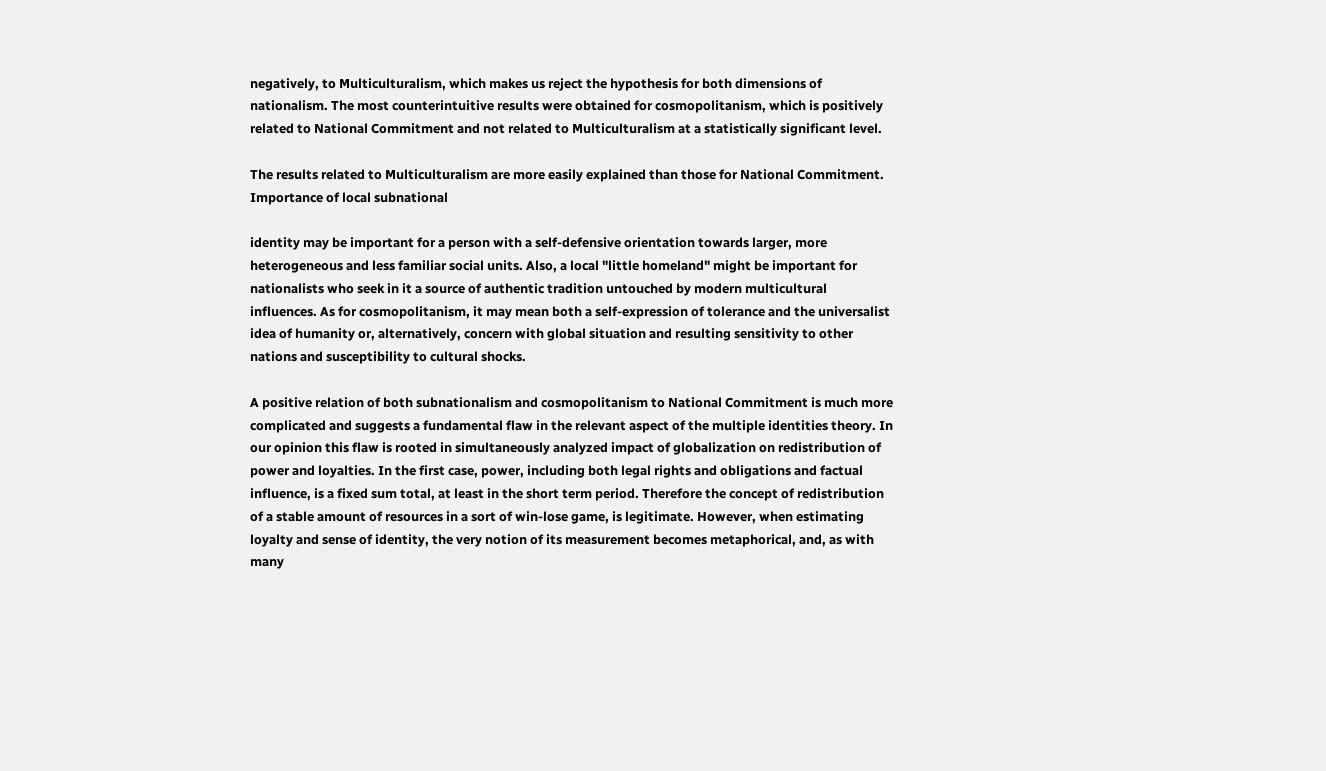negatively, to Multiculturalism, which makes us reject the hypothesis for both dimensions of nationalism. The most counterintuitive results were obtained for cosmopolitanism, which is positively related to National Commitment and not related to Multiculturalism at a statistically significant level.

The results related to Multiculturalism are more easily explained than those for National Commitment. Importance of local subnational

identity may be important for a person with a self-defensive orientation towards larger, more heterogeneous and less familiar social units. Also, a local "little homeland" might be important for nationalists who seek in it a source of authentic tradition untouched by modern multicultural influences. As for cosmopolitanism, it may mean both a self-expression of tolerance and the universalist idea of humanity or, alternatively, concern with global situation and resulting sensitivity to other nations and susceptibility to cultural shocks.

A positive relation of both subnationalism and cosmopolitanism to National Commitment is much more complicated and suggests a fundamental flaw in the relevant aspect of the multiple identities theory. In our opinion this flaw is rooted in simultaneously analyzed impact of globalization on redistribution of power and loyalties. In the first case, power, including both legal rights and obligations and factual influence, is a fixed sum total, at least in the short term period. Therefore the concept of redistribution of a stable amount of resources in a sort of win-lose game, is legitimate. However, when estimating loyalty and sense of identity, the very notion of its measurement becomes metaphorical, and, as with many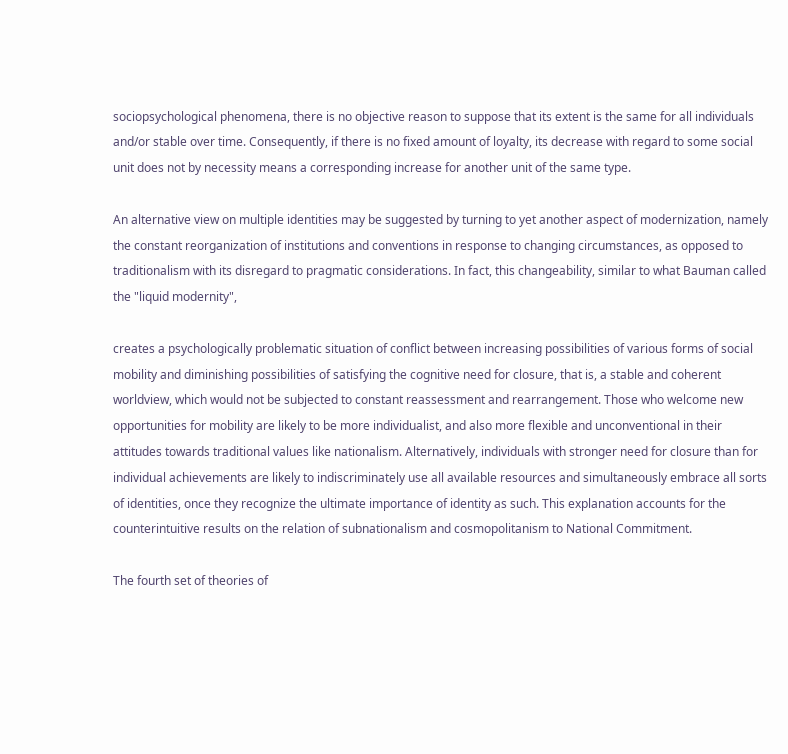sociopsychological phenomena, there is no objective reason to suppose that its extent is the same for all individuals and/or stable over time. Consequently, if there is no fixed amount of loyalty, its decrease with regard to some social unit does not by necessity means a corresponding increase for another unit of the same type.

An alternative view on multiple identities may be suggested by turning to yet another aspect of modernization, namely the constant reorganization of institutions and conventions in response to changing circumstances, as opposed to traditionalism with its disregard to pragmatic considerations. In fact, this changeability, similar to what Bauman called the "liquid modernity",

creates a psychologically problematic situation of conflict between increasing possibilities of various forms of social mobility and diminishing possibilities of satisfying the cognitive need for closure, that is, a stable and coherent worldview, which would not be subjected to constant reassessment and rearrangement. Those who welcome new opportunities for mobility are likely to be more individualist, and also more flexible and unconventional in their attitudes towards traditional values like nationalism. Alternatively, individuals with stronger need for closure than for individual achievements are likely to indiscriminately use all available resources and simultaneously embrace all sorts of identities, once they recognize the ultimate importance of identity as such. This explanation accounts for the counterintuitive results on the relation of subnationalism and cosmopolitanism to National Commitment.

The fourth set of theories of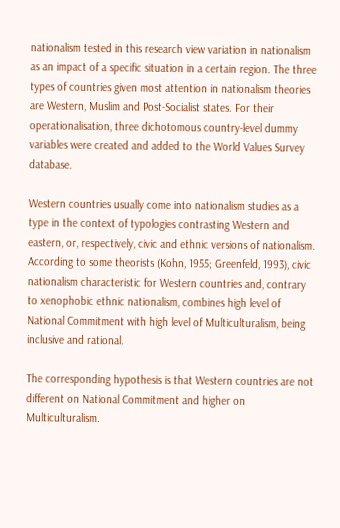nationalism tested in this research view variation in nationalism as an impact of a specific situation in a certain region. The three types of countries given most attention in nationalism theories are Western, Muslim and Post-Socialist states. For their operationalisation, three dichotomous country-level dummy variables were created and added to the World Values Survey database.

Western countries usually come into nationalism studies as a type in the context of typologies contrasting Western and eastern, or, respectively, civic and ethnic versions of nationalism. According to some theorists (Kohn, 1955; Greenfeld, 1993), civic nationalism characteristic for Western countries and, contrary to xenophobic ethnic nationalism, combines high level of National Commitment with high level of Multiculturalism, being inclusive and rational.

The corresponding hypothesis is that Western countries are not different on National Commitment and higher on Multiculturalism.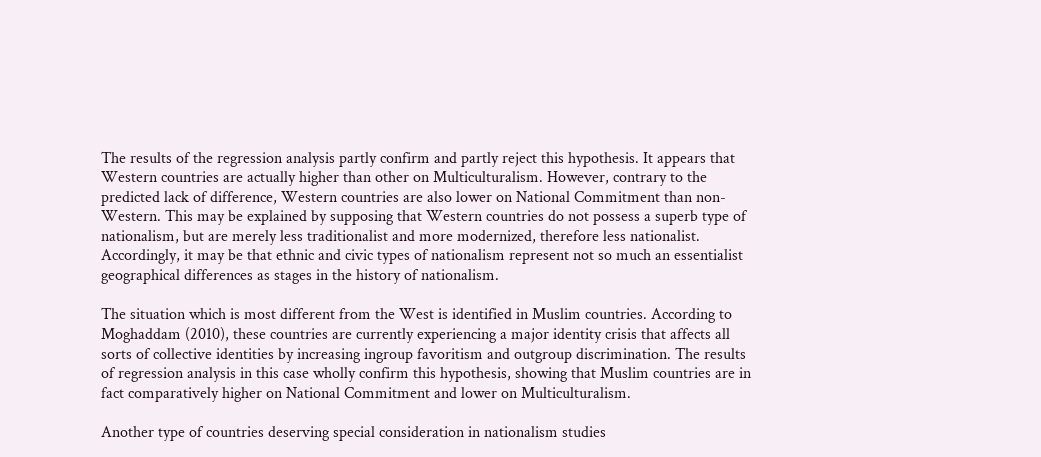The results of the regression analysis partly confirm and partly reject this hypothesis. It appears that Western countries are actually higher than other on Multiculturalism. However, contrary to the predicted lack of difference, Western countries are also lower on National Commitment than non-Western. This may be explained by supposing that Western countries do not possess a superb type of nationalism, but are merely less traditionalist and more modernized, therefore less nationalist. Accordingly, it may be that ethnic and civic types of nationalism represent not so much an essentialist geographical differences as stages in the history of nationalism.

The situation which is most different from the West is identified in Muslim countries. According to Moghaddam (2010), these countries are currently experiencing a major identity crisis that affects all sorts of collective identities by increasing ingroup favoritism and outgroup discrimination. The results of regression analysis in this case wholly confirm this hypothesis, showing that Muslim countries are in fact comparatively higher on National Commitment and lower on Multiculturalism.

Another type of countries deserving special consideration in nationalism studies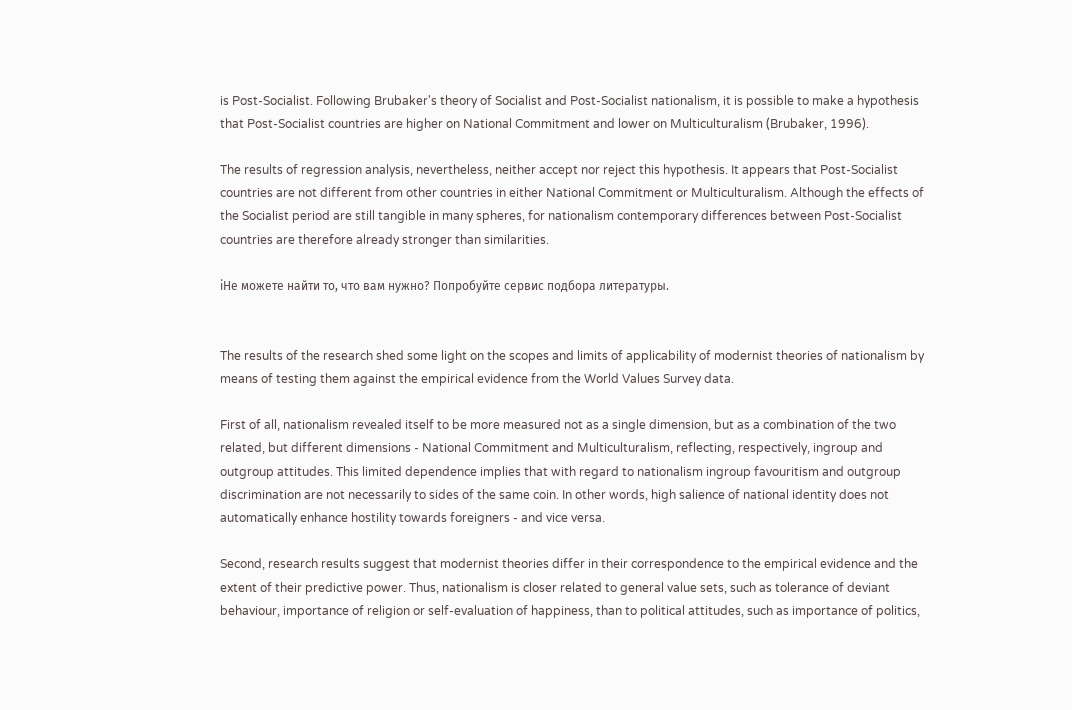is Post-Socialist. Following Brubaker's theory of Socialist and Post-Socialist nationalism, it is possible to make a hypothesis that Post-Socialist countries are higher on National Commitment and lower on Multiculturalism (Brubaker, 1996).

The results of regression analysis, nevertheless, neither accept nor reject this hypothesis. It appears that Post-Socialist countries are not different from other countries in either National Commitment or Multiculturalism. Although the effects of the Socialist period are still tangible in many spheres, for nationalism contemporary differences between Post-Socialist countries are therefore already stronger than similarities.

iНе можете найти то, что вам нужно? Попробуйте сервис подбора литературы.


The results of the research shed some light on the scopes and limits of applicability of modernist theories of nationalism by means of testing them against the empirical evidence from the World Values Survey data.

First of all, nationalism revealed itself to be more measured not as a single dimension, but as a combination of the two related, but different dimensions - National Commitment and Multiculturalism, reflecting, respectively, ingroup and outgroup attitudes. This limited dependence implies that with regard to nationalism ingroup favouritism and outgroup discrimination are not necessarily to sides of the same coin. In other words, high salience of national identity does not automatically enhance hostility towards foreigners - and vice versa.

Second, research results suggest that modernist theories differ in their correspondence to the empirical evidence and the extent of their predictive power. Thus, nationalism is closer related to general value sets, such as tolerance of deviant behaviour, importance of religion or self-evaluation of happiness, than to political attitudes, such as importance of politics,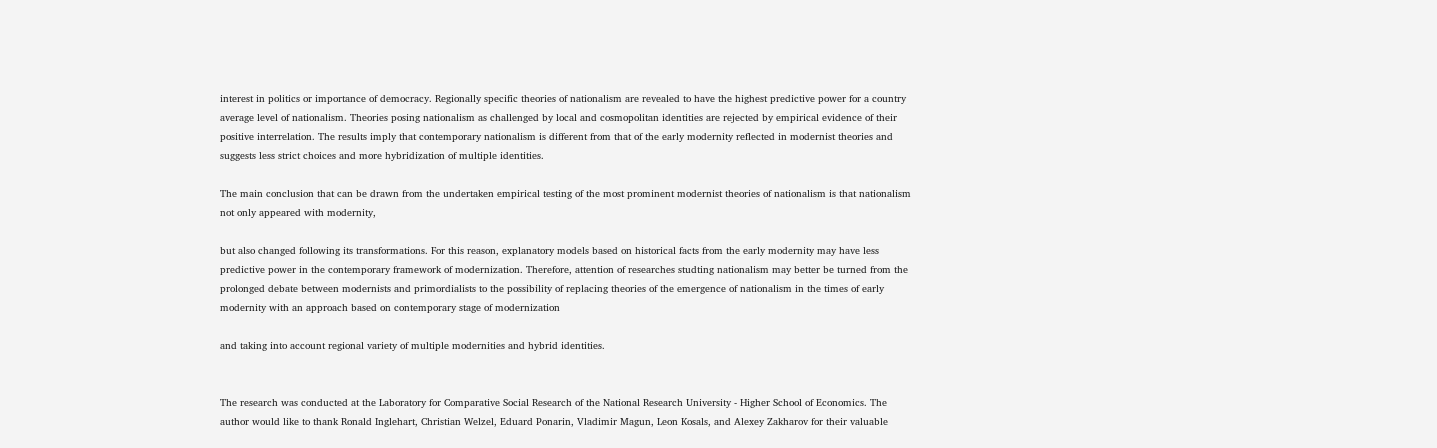interest in politics or importance of democracy. Regionally specific theories of nationalism are revealed to have the highest predictive power for a country average level of nationalism. Theories posing nationalism as challenged by local and cosmopolitan identities are rejected by empirical evidence of their positive interrelation. The results imply that contemporary nationalism is different from that of the early modernity reflected in modernist theories and suggests less strict choices and more hybridization of multiple identities.

The main conclusion that can be drawn from the undertaken empirical testing of the most prominent modernist theories of nationalism is that nationalism not only appeared with modernity,

but also changed following its transformations. For this reason, explanatory models based on historical facts from the early modernity may have less predictive power in the contemporary framework of modernization. Therefore, attention of researches studting nationalism may better be turned from the prolonged debate between modernists and primordialists to the possibility of replacing theories of the emergence of nationalism in the times of early modernity with an approach based on contemporary stage of modernization

and taking into account regional variety of multiple modernities and hybrid identities.


The research was conducted at the Laboratory for Comparative Social Research of the National Research University - Higher School of Economics. The author would like to thank Ronald Inglehart, Christian Welzel, Eduard Ponarin, Vladimir Magun, Leon Kosals, and Alexey Zakharov for their valuable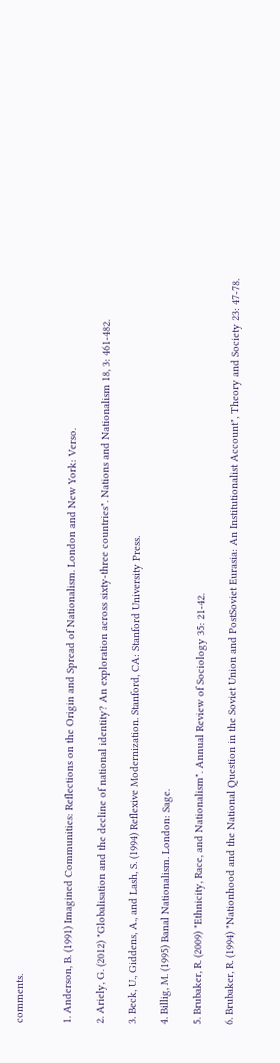comments.


1. Anderson, B. (1991) Imagined Communities: Reflections on the Origin and Spread of Nationalism. London and New York: Verso.

2. Ariely, G. (2012) "Globalisation and the decline of national identity? An exploration across sixty-three countries". Nations and Nationalism 18, 3: 461-482.

3. Beck, U., Giddens, A., and Lash, S. (1994) Reflexive Modernization. Stanford, CA: Stanford University Press.

4. Billig, M. (1995) Banal Nationalism. London: Sage.

5. Brubaker, R. (2009) "Ethnicity, Race, and Nationalism". Annual Review of Sociology 35: 21-42.

6. Brubaker, R. (1994) "Nationhood and the National Question in the Soviet Union and PostSoviet Eurasia: An Institutionalist Account", Theory and Society 23: 47-78.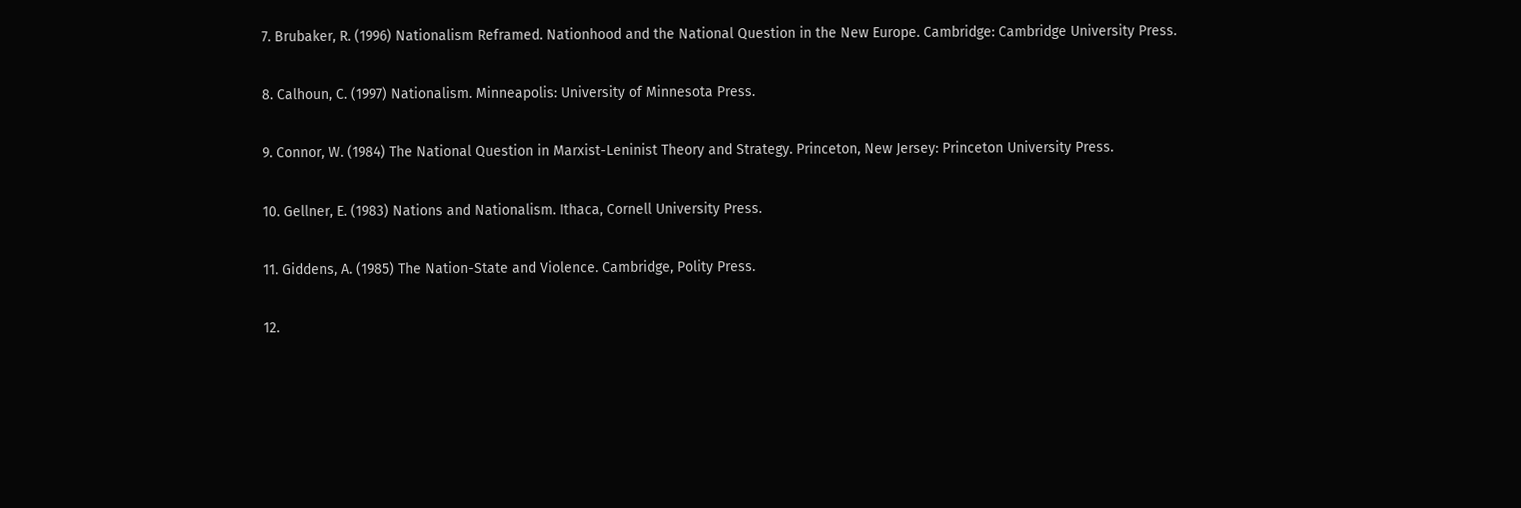7. Brubaker, R. (1996) Nationalism Reframed. Nationhood and the National Question in the New Europe. Cambridge: Cambridge University Press.

8. Calhoun, C. (1997) Nationalism. Minneapolis: University of Minnesota Press.

9. Connor, W. (1984) The National Question in Marxist-Leninist Theory and Strategy. Princeton, New Jersey: Princeton University Press.

10. Gellner, E. (1983) Nations and Nationalism. Ithaca, Cornell University Press.

11. Giddens, A. (1985) The Nation-State and Violence. Cambridge, Polity Press.

12.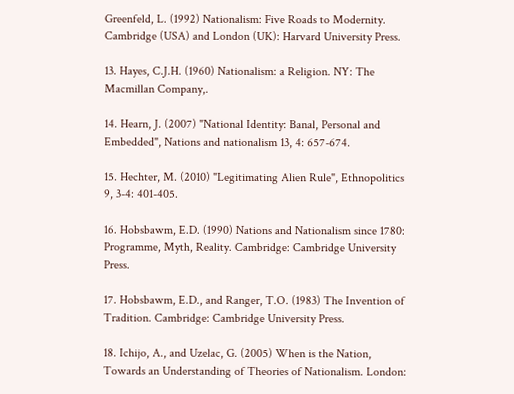Greenfeld, L. (1992) Nationalism: Five Roads to Modernity. Cambridge (USA) and London (UK): Harvard University Press.

13. Hayes, C.J.H. (1960) Nationalism: a Religion. NY: The Macmillan Company,.

14. Hearn, J. (2007) "National Identity: Banal, Personal and Embedded", Nations and nationalism 13, 4: 657-674.

15. Hechter, M. (2010) "Legitimating Alien Rule", Ethnopolitics 9, 3-4: 401-405.

16. Hobsbawm, E.D. (1990) Nations and Nationalism since 1780: Programme, Myth, Reality. Cambridge: Cambridge University Press.

17. Hobsbawm, E.D., and Ranger, T.O. (1983) The Invention of Tradition. Cambridge: Cambridge University Press.

18. Ichijo, A., and Uzelac, G. (2005) When is the Nation, Towards an Understanding of Theories of Nationalism. London: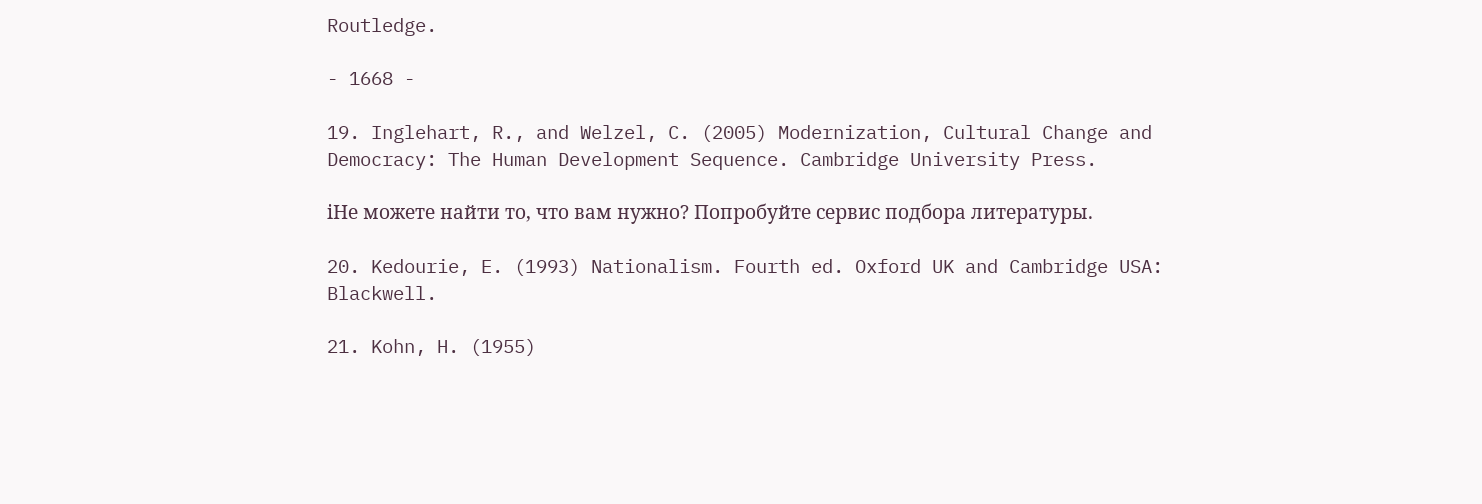Routledge.

- 1668 -

19. Inglehart, R., and Welzel, C. (2005) Modernization, Cultural Change and Democracy: The Human Development Sequence. Cambridge University Press.

iНе можете найти то, что вам нужно? Попробуйте сервис подбора литературы.

20. Kedourie, E. (1993) Nationalism. Fourth ed. Oxford UK and Cambridge USA: Blackwell.

21. Kohn, H. (1955)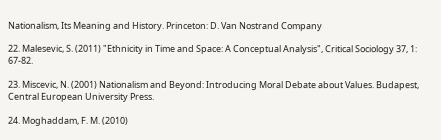Nationalism, Its Meaning and History. Princeton: D. Van Nostrand Company

22. Malesevic, S. (2011) "Ethnicity in Time and Space: A Conceptual Analysis", Critical Sociology 37, 1: 67-82.

23. Miscevic, N. (2001) Nationalism and Beyond: Introducing Moral Debate about Values. Budapest, Central European University Press.

24. Moghaddam, F. M. (2010)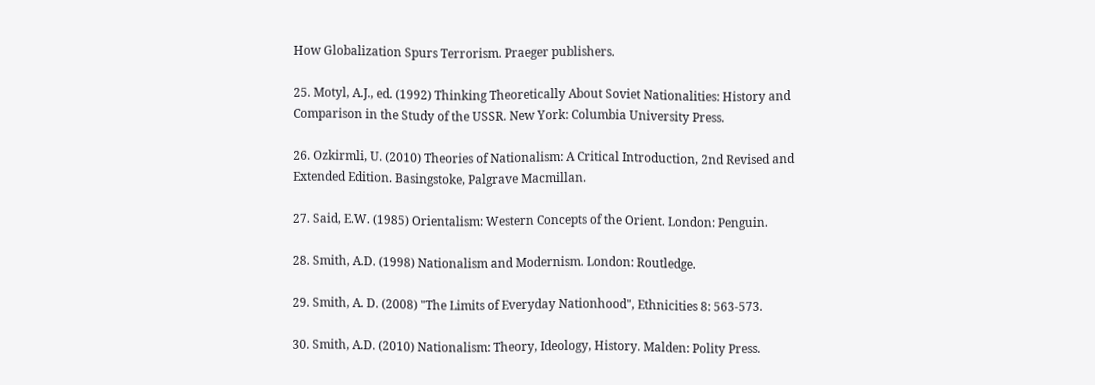How Globalization Spurs Terrorism. Praeger publishers.

25. Motyl, A.J., ed. (1992) Thinking Theoretically About Soviet Nationalities: History and Comparison in the Study of the USSR. New York: Columbia University Press.

26. Ozkirmli, U. (2010) Theories of Nationalism: A Critical Introduction, 2nd Revised and Extended Edition. Basingstoke, Palgrave Macmillan.

27. Said, E.W. (1985) Orientalism: Western Concepts of the Orient. London: Penguin.

28. Smith, A.D. (1998) Nationalism and Modernism. London: Routledge.

29. Smith, A. D. (2008) "The Limits of Everyday Nationhood", Ethnicities 8: 563-573.

30. Smith, A.D. (2010) Nationalism: Theory, Ideology, History. Malden: Polity Press.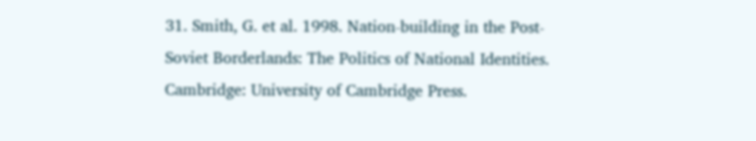31. Smith, G. et al. 1998. Nation-building in the Post-Soviet Borderlands: The Politics of National Identities. Cambridge: University of Cambridge Press.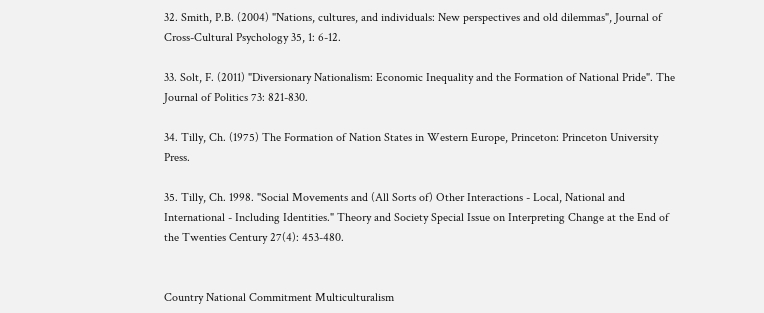32. Smith, P.B. (2004) "Nations, cultures, and individuals: New perspectives and old dilemmas", Journal of Cross-Cultural Psychology 35, 1: 6-12.

33. Solt, F. (2011) "Diversionary Nationalism: Economic Inequality and the Formation of National Pride". The Journal of Politics 73: 821-830.

34. Tilly, Ch. (1975) The Formation of Nation States in Western Europe, Princeton: Princeton University Press.

35. Tilly, Ch. 1998. "Social Movements and (All Sorts of) Other Interactions - Local, National and International - Including Identities." Theory and Society Special Issue on Interpreting Change at the End of the Twenties Century 27(4): 453-480.


Country National Commitment Multiculturalism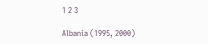1 2 3

Albania (1995, 2000)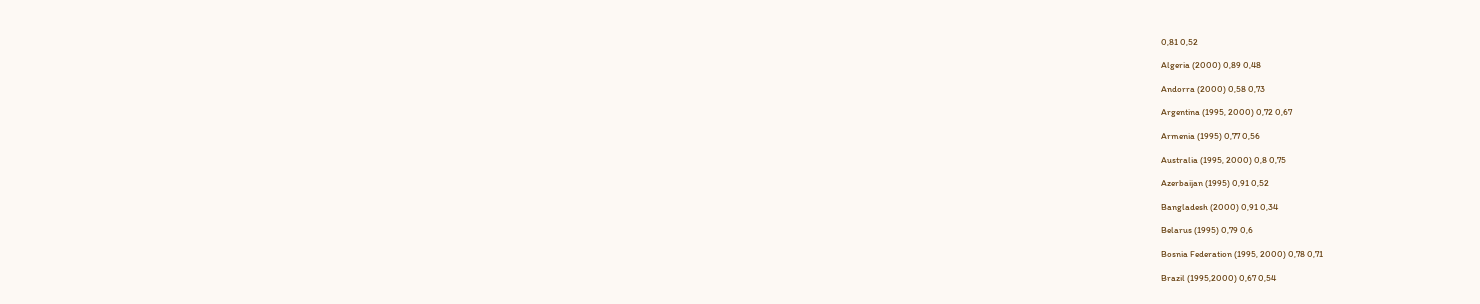0,81 0,52

Algeria (2000) 0,89 0,48

Andorra (2000) 0,58 0,73

Argentina (1995, 2000) 0,72 0,67

Armenia (1995) 0,77 0,56

Australia (1995, 2000) 0,8 0,75

Azerbaijan (1995) 0,91 0,52

Bangladesh (2000) 0,91 0,34

Belarus (1995) 0,79 0,6

Bosnia Federation (1995, 2000) 0,78 0,71

Brazil (1995,2000) 0,67 0,54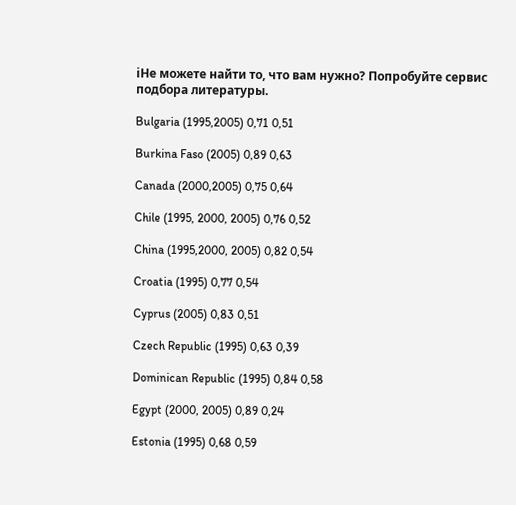iНе можете найти то, что вам нужно? Попробуйте сервис подбора литературы.

Bulgaria (1995,2005) 0,71 0,51

Burkina Faso (2005) 0,89 0,63

Canada (2000,2005) 0,75 0,64

Chile (1995, 2000, 2005) 0,76 0,52

China (1995,2000, 2005) 0,82 0,54

Croatia (1995) 0,77 0,54

Cyprus (2005) 0,83 0,51

Czech Republic (1995) 0,63 0,39

Dominican Republic (1995) 0,84 0,58

Egypt (2000, 2005) 0,89 0,24

Estonia (1995) 0,68 0,59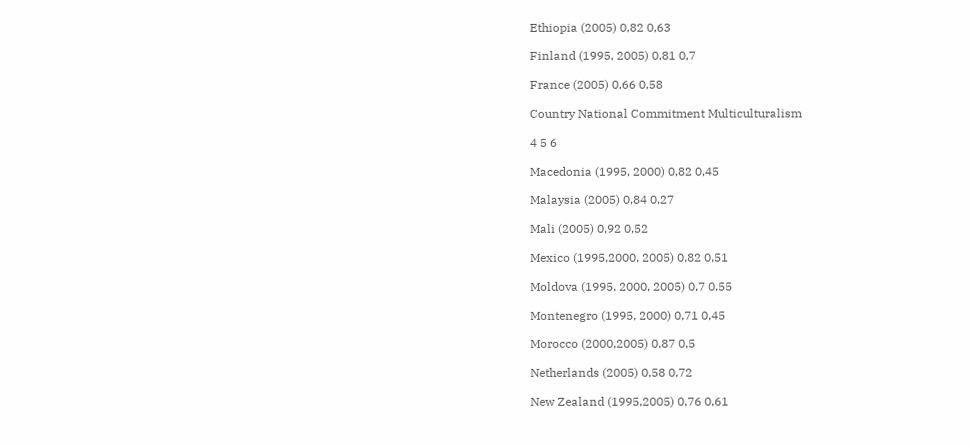Ethiopia (2005) 0,82 0,63

Finland (1995, 2005) 0,81 0,7

France (2005) 0,66 0,58

Country National Commitment Multiculturalism

4 5 6

Macedonia (1995, 2000) 0,82 0,45

Malaysia (2005) 0,84 0,27

Mali (2005) 0,92 0,52

Mexico (1995,2000, 2005) 0,82 0,51

Moldova (1995, 2000, 2005) 0,7 0,55

Montenegro (1995, 2000) 0,71 0,45

Morocco (2000,2005) 0,87 0,5

Netherlands (2005) 0,58 0,72

New Zealand (1995,2005) 0,76 0,61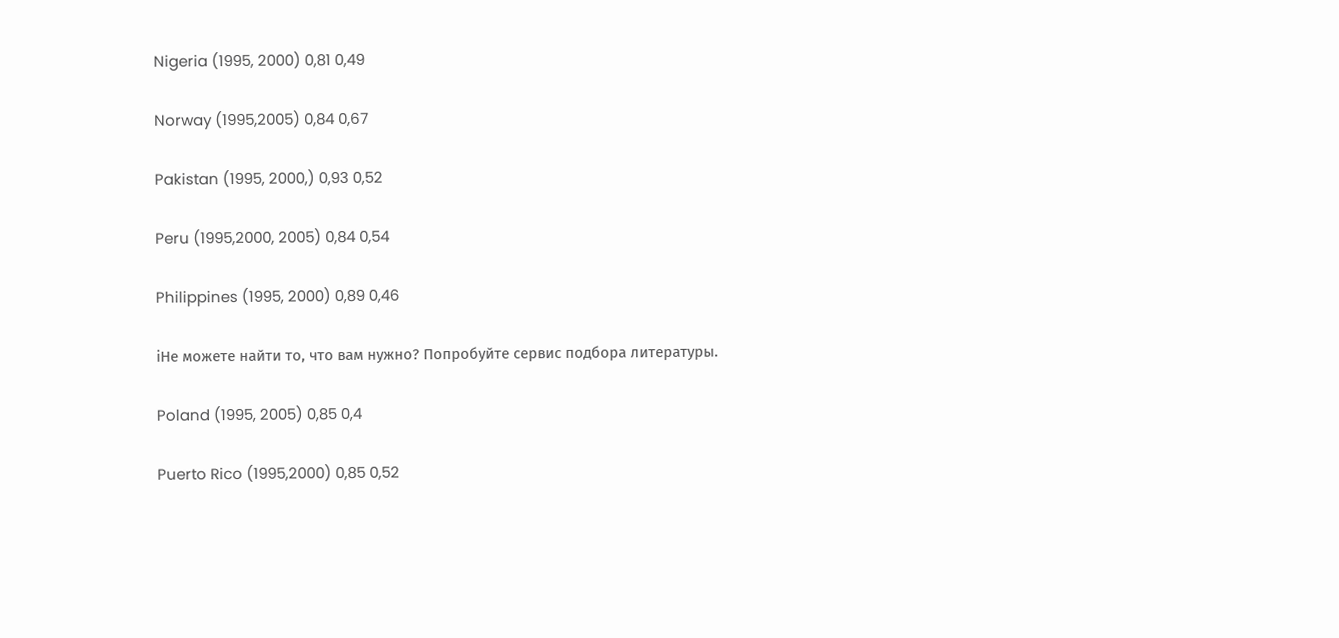Nigeria (1995, 2000) 0,81 0,49

Norway (1995,2005) 0,84 0,67

Pakistan (1995, 2000,) 0,93 0,52

Peru (1995,2000, 2005) 0,84 0,54

Philippines (1995, 2000) 0,89 0,46

iНе можете найти то, что вам нужно? Попробуйте сервис подбора литературы.

Poland (1995, 2005) 0,85 0,4

Puerto Rico (1995,2000) 0,85 0,52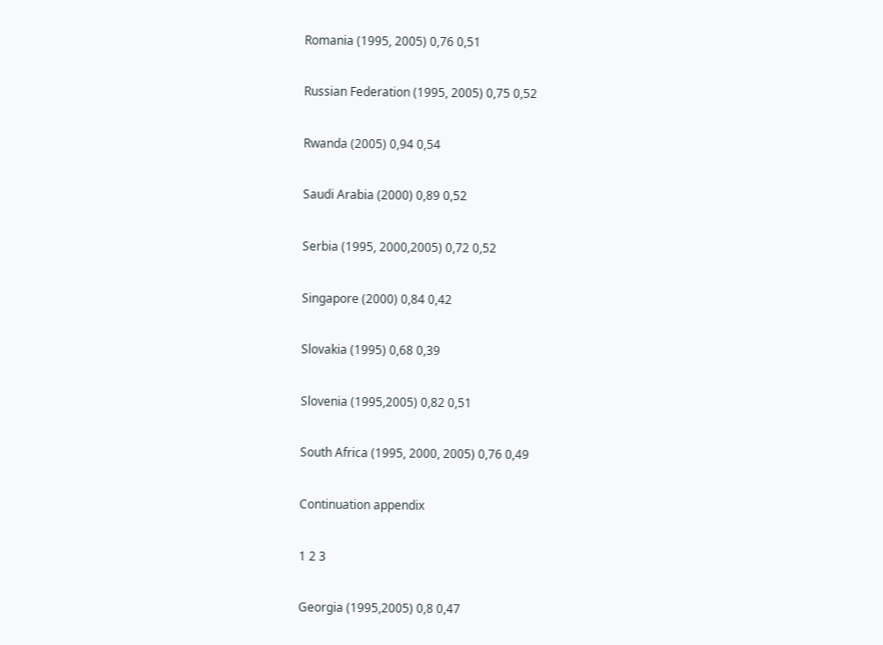Romania (1995, 2005) 0,76 0,51

Russian Federation (1995, 2005) 0,75 0,52

Rwanda (2005) 0,94 0,54

Saudi Arabia (2000) 0,89 0,52

Serbia (1995, 2000,2005) 0,72 0,52

Singapore (2000) 0,84 0,42

Slovakia (1995) 0,68 0,39

Slovenia (1995,2005) 0,82 0,51

South Africa (1995, 2000, 2005) 0,76 0,49

Continuation appendix

1 2 3

Georgia (1995,2005) 0,8 0,47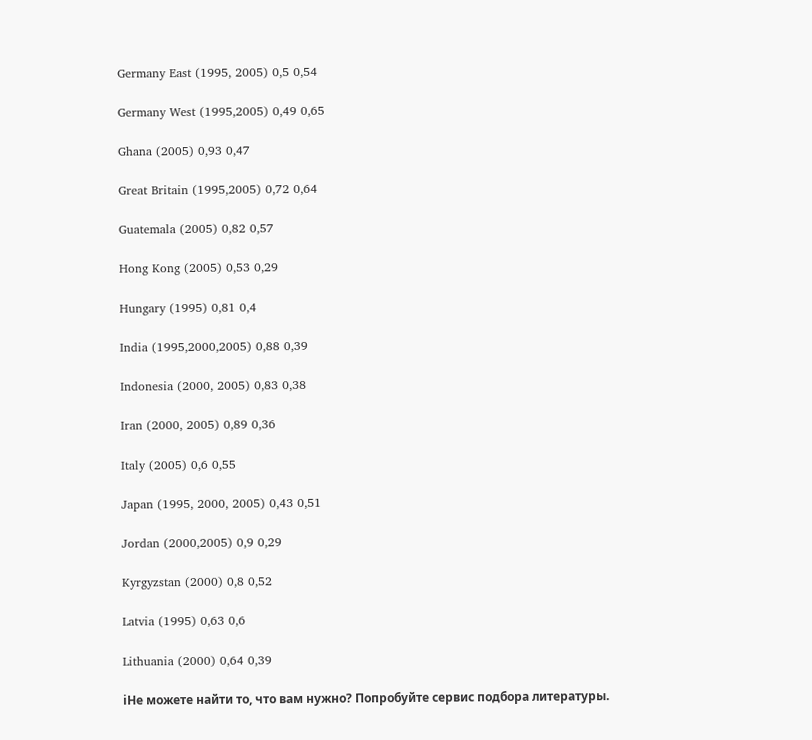Germany East (1995, 2005) 0,5 0,54

Germany West (1995,2005) 0,49 0,65

Ghana (2005) 0,93 0,47

Great Britain (1995,2005) 0,72 0,64

Guatemala (2005) 0,82 0,57

Hong Kong (2005) 0,53 0,29

Hungary (1995) 0,81 0,4

India (1995,2000,2005) 0,88 0,39

Indonesia (2000, 2005) 0,83 0,38

Iran (2000, 2005) 0,89 0,36

Italy (2005) 0,6 0,55

Japan (1995, 2000, 2005) 0,43 0,51

Jordan (2000,2005) 0,9 0,29

Kyrgyzstan (2000) 0,8 0,52

Latvia (1995) 0,63 0,6

Lithuania (2000) 0,64 0,39

iНе можете найти то, что вам нужно? Попробуйте сервис подбора литературы.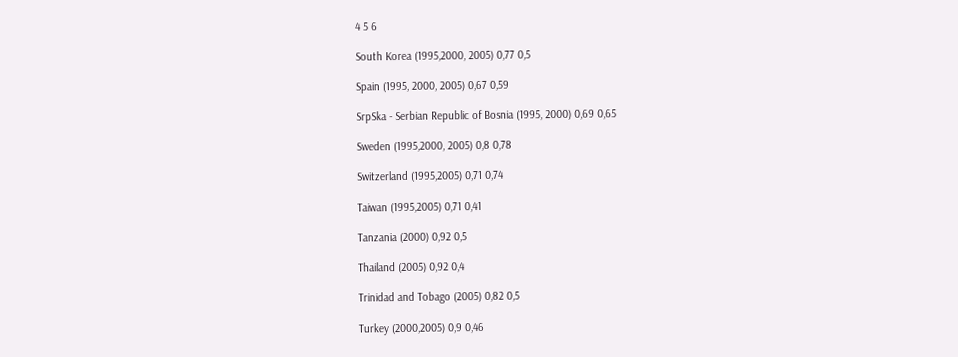4 5 6

South Korea (1995,2000, 2005) 0,77 0,5

Spain (1995, 2000, 2005) 0,67 0,59

SrpSka - Serbian Republic of Bosnia (1995, 2000) 0,69 0,65

Sweden (1995,2000, 2005) 0,8 0,78

Switzerland (1995,2005) 0,71 0,74

Taiwan (1995,2005) 0,71 0,41

Tanzania (2000) 0,92 0,5

Thailand (2005) 0,92 0,4

Trinidad and Tobago (2005) 0,82 0,5

Turkey (2000,2005) 0,9 0,46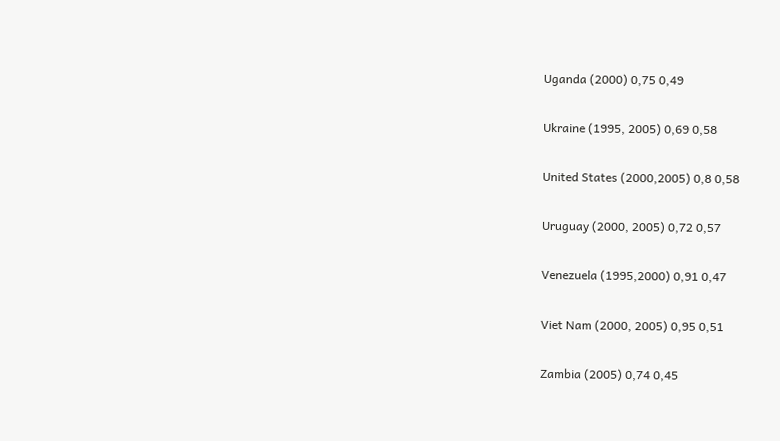Uganda (2000) 0,75 0,49

Ukraine (1995, 2005) 0,69 0,58

United States (2000,2005) 0,8 0,58

Uruguay (2000, 2005) 0,72 0,57

Venezuela (1995,2000) 0,91 0,47

Viet Nam (2000, 2005) 0,95 0,51

Zambia (2005) 0,74 0,45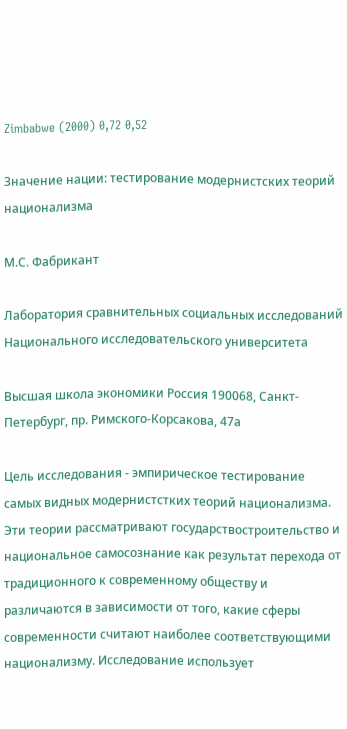Zimbabwe (2000) 0,72 0,52

Значение нации: тестирование модернистских теорий национализма

М.С. Фабрикант

Лаборатория сравнительных социальных исследований Национального исследовательского университета

Высшая школа экономики Россия 190068, Санкт-Петербург, пр. Римского-Корсакова, 47а

Цель исследования - эмпирическое тестирование самых видных модернистстких теорий национализма. Эти теории рассматривают государствостроительство и национальное самосознание как результат перехода от традиционного к современному обществу и различаются в зависимости от того, какие сферы современности считают наиболее соответствующими национализму. Исследование использует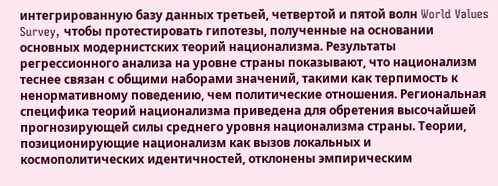интегрированную базу данных третьей, четвертой и пятой волн World Values Survey, чтобы протестировать гипотезы, полученные на основании основных модернистских теорий национализма. Результаты регрессионного анализа на уровне страны показывают, что национализм теснее связан с общими наборами значений, такими как терпимость к ненормативному поведению, чем политические отношения. Региональная специфика теорий национализма приведена для обретения высочайшей прогнозирующей силы среднего уровня национализма страны. Теории, позиционирующие национализм как вызов локальных и космополитических идентичностей, отклонены эмпирическим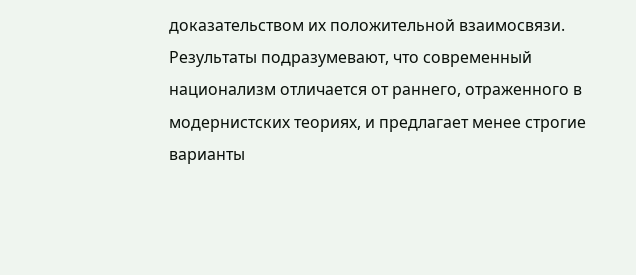доказательством их положительной взаимосвязи. Результаты подразумевают, что современный национализм отличается от раннего, отраженного в модернистских теориях, и предлагает менее строгие варианты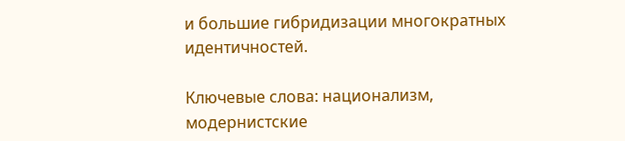и большие гибридизации многократных идентичностей.

Ключевые слова: национализм, модернистские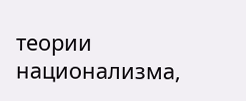теории национализма,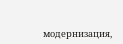модернизация,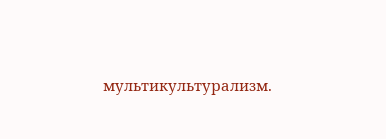мультикультурализм.